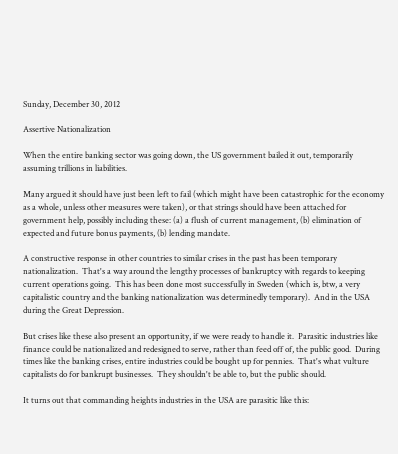Sunday, December 30, 2012

Assertive Nationalization

When the entire banking sector was going down, the US government bailed it out, temporarily assuming trillions in liabilities.

Many argued it should have just been left to fail (which might have been catastrophic for the economy as a whole, unless other measures were taken), or that strings should have been attached for government help, possibly including these: (a) a flush of current management, (b) elimination of expected and future bonus payments, (b) lending mandate.

A constructive response in other countries to similar crises in the past has been temporary nationalization.  That's a way around the lengthy processes of bankruptcy with regards to keeping current operations going.  This has been done most successfully in Sweden (which is, btw, a very capitalistic country and the banking nationalization was determinedly temporary).  And in the USA during the Great Depression.

But crises like these also present an opportunity, if we were ready to handle it.  Parasitic industries like finance could be nationalized and redesigned to serve, rather than feed off of, the public good.  During times like the banking crises, entire industries could be bought up for pennies.  That's what vulture capitalists do for bankrupt businesses.  They shouldn't be able to, but the public should.

It turns out that commanding heights industries in the USA are parasitic like this: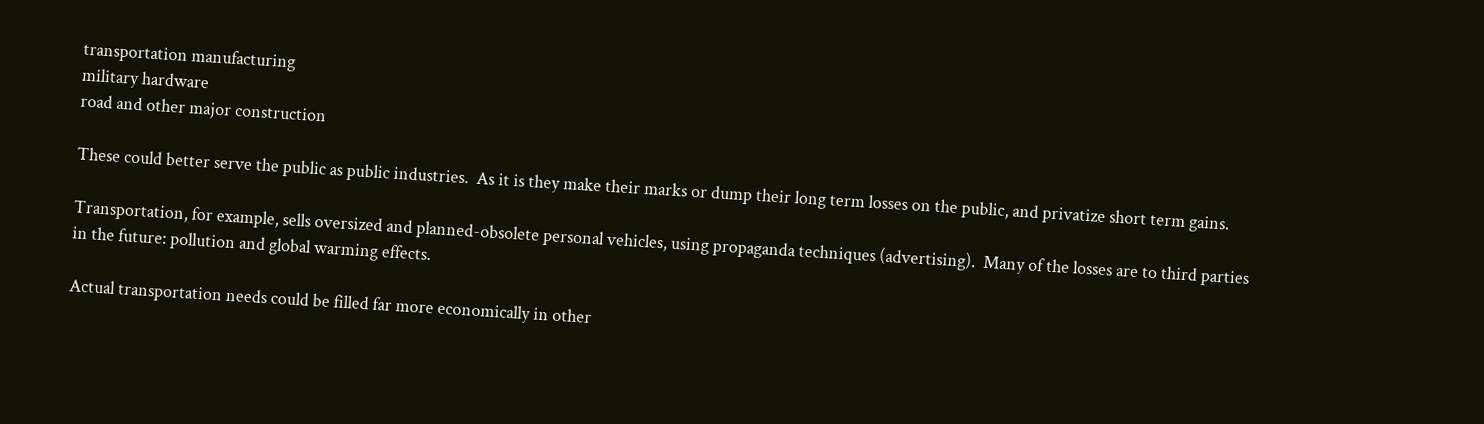transportation manufacturing
military hardware
road and other major construction

These could better serve the public as public industries.  As it is they make their marks or dump their long term losses on the public, and privatize short term gains.

Transportation, for example, sells oversized and planned-obsolete personal vehicles, using propaganda techniques (advertising).  Many of the losses are to third parties in the future: pollution and global warming effects.

Actual transportation needs could be filled far more economically in other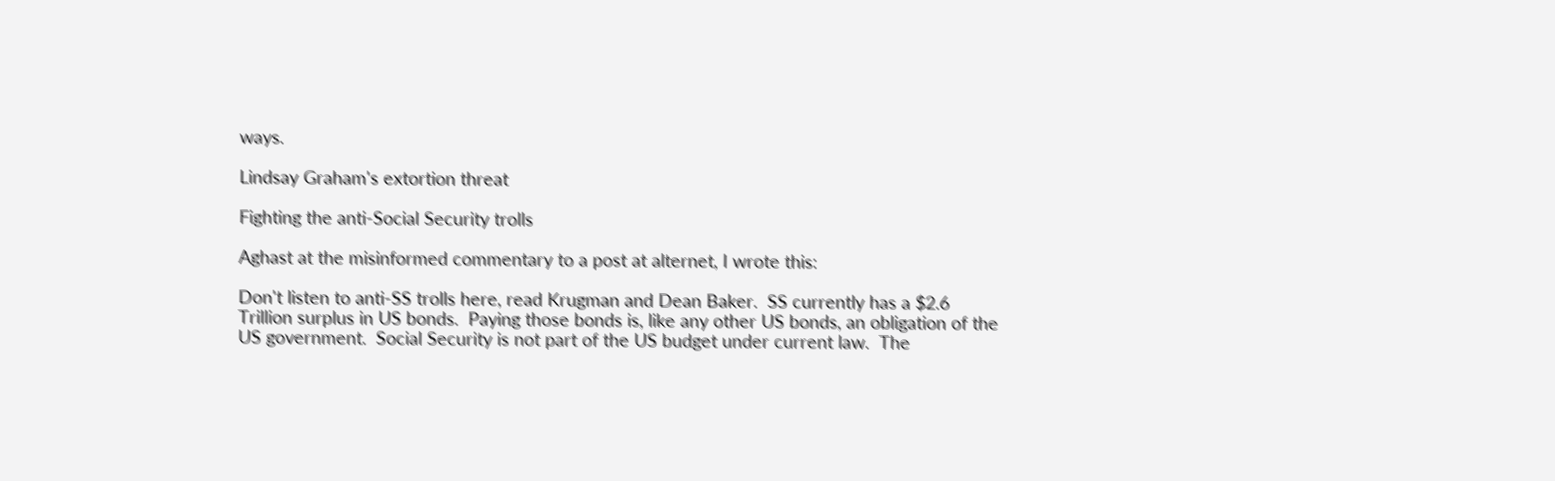ways.

Lindsay Graham's extortion threat

Fighting the anti-Social Security trolls

Aghast at the misinformed commentary to a post at alternet, I wrote this:

Don't listen to anti-SS trolls here, read Krugman and Dean Baker.  SS currently has a $2.6 Trillion surplus in US bonds.  Paying those bonds is, like any other US bonds, an obligation of the US government.  Social Security is not part of the US budget under current law.  The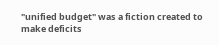"unified budget" was a fiction created to make deficits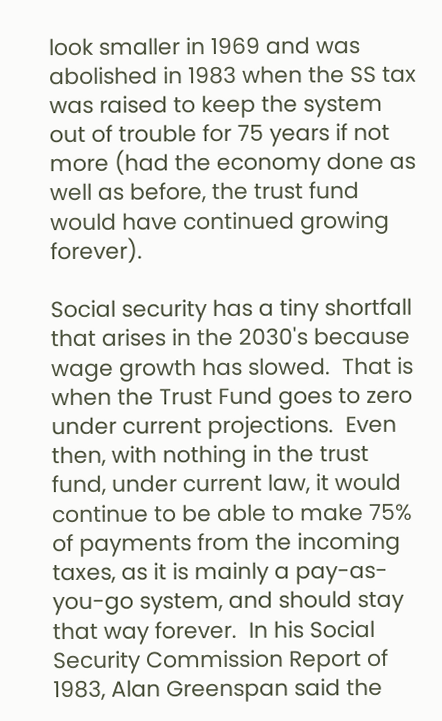look smaller in 1969 and was abolished in 1983 when the SS tax was raised to keep the system out of trouble for 75 years if not more (had the economy done as well as before, the trust fund would have continued growing forever).

Social security has a tiny shortfall that arises in the 2030's because wage growth has slowed.  That is when the Trust Fund goes to zero under current projections.  Even then, with nothing in the trust fund, under current law, it would continue to be able to make 75% of payments from the incoming taxes, as it is mainly a pay-as-you-go system, and should stay that way forever.  In his Social Security Commission Report of 1983, Alan Greenspan said the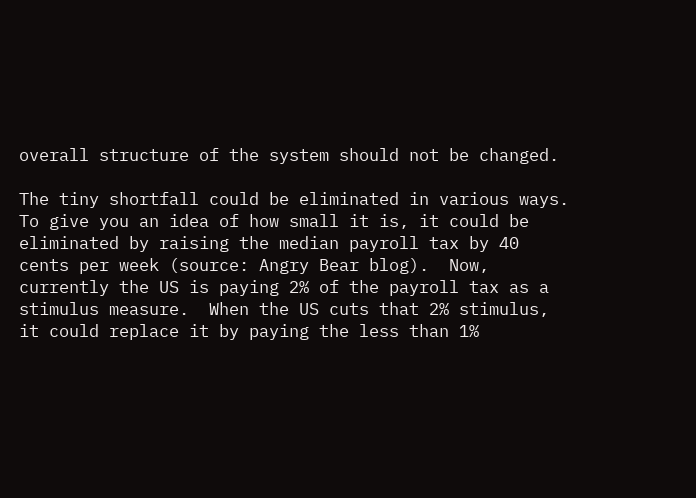overall structure of the system should not be changed.

The tiny shortfall could be eliminated in various ways.  To give you an idea of how small it is, it could be eliminated by raising the median payroll tax by 40 cents per week (source: Angry Bear blog).  Now, currently the US is paying 2% of the payroll tax as a stimulus measure.  When the US cuts that 2% stimulus, it could replace it by paying the less than 1%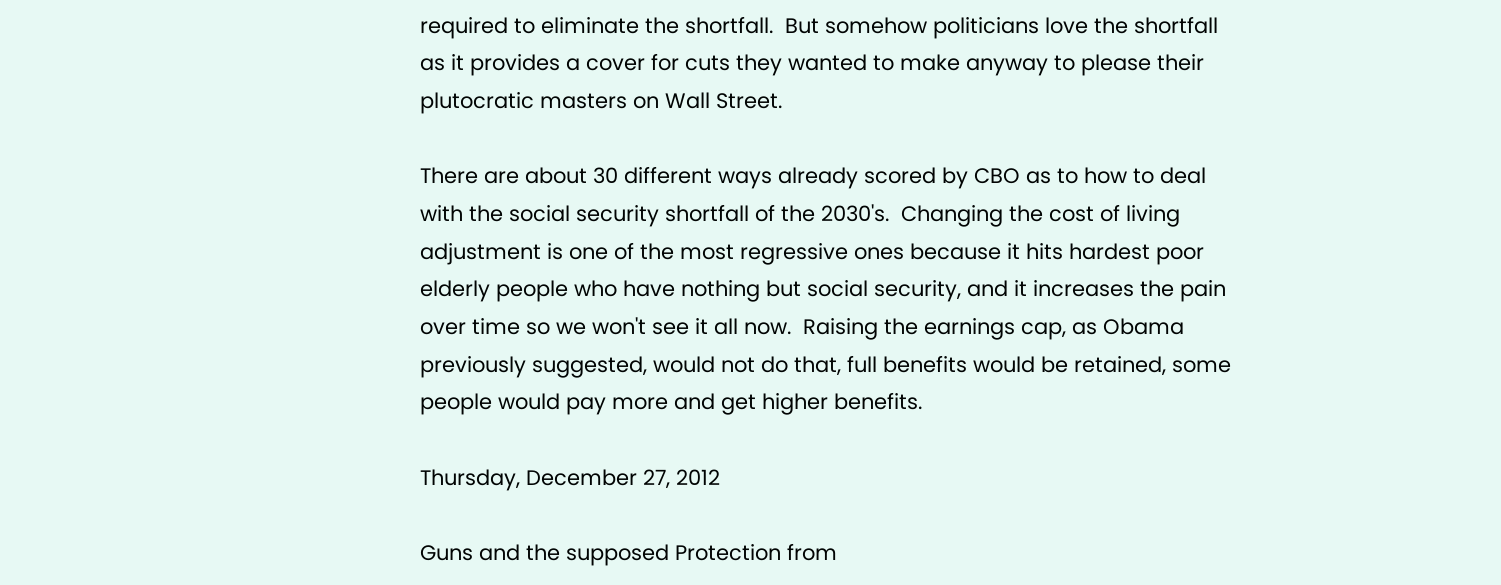required to eliminate the shortfall.  But somehow politicians love the shortfall as it provides a cover for cuts they wanted to make anyway to please their plutocratic masters on Wall Street.

There are about 30 different ways already scored by CBO as to how to deal with the social security shortfall of the 2030's.  Changing the cost of living adjustment is one of the most regressive ones because it hits hardest poor elderly people who have nothing but social security, and it increases the pain over time so we won't see it all now.  Raising the earnings cap, as Obama previously suggested, would not do that, full benefits would be retained, some people would pay more and get higher benefits.

Thursday, December 27, 2012

Guns and the supposed Protection from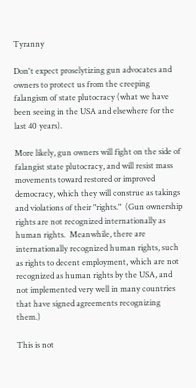Tyranny

Don't expect proselytizing gun advocates and owners to protect us from the creeping falangism of state plutocracy (what we have been seeing in the USA and elsewhere for the last 40 years).

More likely, gun owners will fight on the side of falangist state plutocracy, and will resist mass movements toward restored or improved democracy, which they will construe as takings and violations of their "rights."  (Gun ownership rights are not recognized internationally as human rights.  Meanwhile, there are internationally recognized human rights, such as rights to decent employment, which are not recognized as human rights by the USA, and not implemented very well in many countries that have signed agreements recognizing them.)

This is not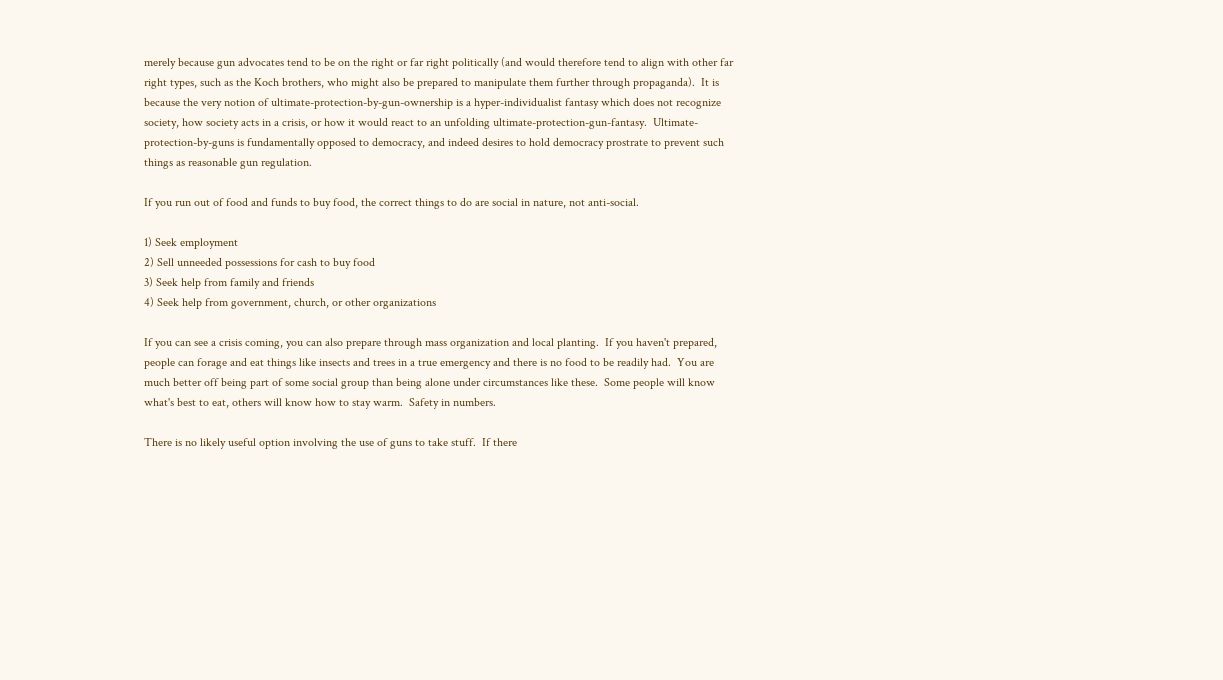merely because gun advocates tend to be on the right or far right politically (and would therefore tend to align with other far right types, such as the Koch brothers, who might also be prepared to manipulate them further through propaganda).  It is because the very notion of ultimate-protection-by-gun-ownership is a hyper-individualist fantasy which does not recognize society, how society acts in a crisis, or how it would react to an unfolding ultimate-protection-gun-fantasy.  Ultimate-protection-by-guns is fundamentally opposed to democracy, and indeed desires to hold democracy prostrate to prevent such things as reasonable gun regulation.

If you run out of food and funds to buy food, the correct things to do are social in nature, not anti-social.

1) Seek employment
2) Sell unneeded possessions for cash to buy food
3) Seek help from family and friends
4) Seek help from government, church, or other organizations

If you can see a crisis coming, you can also prepare through mass organization and local planting.  If you haven't prepared, people can forage and eat things like insects and trees in a true emergency and there is no food to be readily had.  You are much better off being part of some social group than being alone under circumstances like these.  Some people will know what's best to eat, others will know how to stay warm.  Safety in numbers.

There is no likely useful option involving the use of guns to take stuff.  If there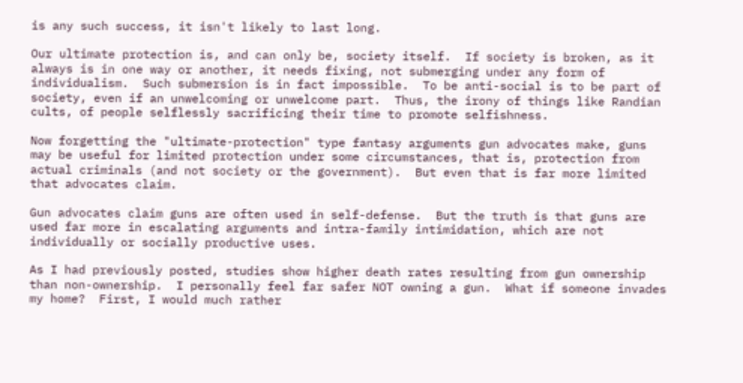is any such success, it isn't likely to last long.

Our ultimate protection is, and can only be, society itself.  If society is broken, as it always is in one way or another, it needs fixing, not submerging under any form of individualism.  Such submersion is in fact impossible.  To be anti-social is to be part of society, even if an unwelcoming or unwelcome part.  Thus, the irony of things like Randian cults, of people selflessly sacrificing their time to promote selfishness.

Now forgetting the "ultimate-protection" type fantasy arguments gun advocates make, guns may be useful for limited protection under some circumstances, that is, protection from actual criminals (and not society or the government).  But even that is far more limited that advocates claim.

Gun advocates claim guns are often used in self-defense.  But the truth is that guns are used far more in escalating arguments and intra-family intimidation, which are not individually or socially productive uses.

As I had previously posted, studies show higher death rates resulting from gun ownership than non-ownership.  I personally feel far safer NOT owning a gun.  What if someone invades my home?  First, I would much rather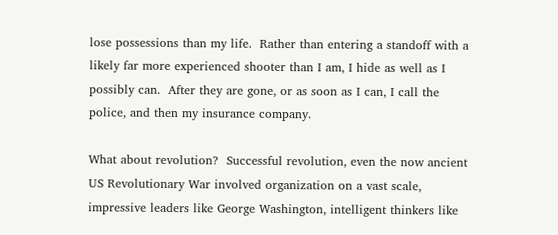lose possessions than my life.  Rather than entering a standoff with a likely far more experienced shooter than I am, I hide as well as I possibly can.  After they are gone, or as soon as I can, I call the police, and then my insurance company.

What about revolution?  Successful revolution, even the now ancient US Revolutionary War involved organization on a vast scale, impressive leaders like George Washington, intelligent thinkers like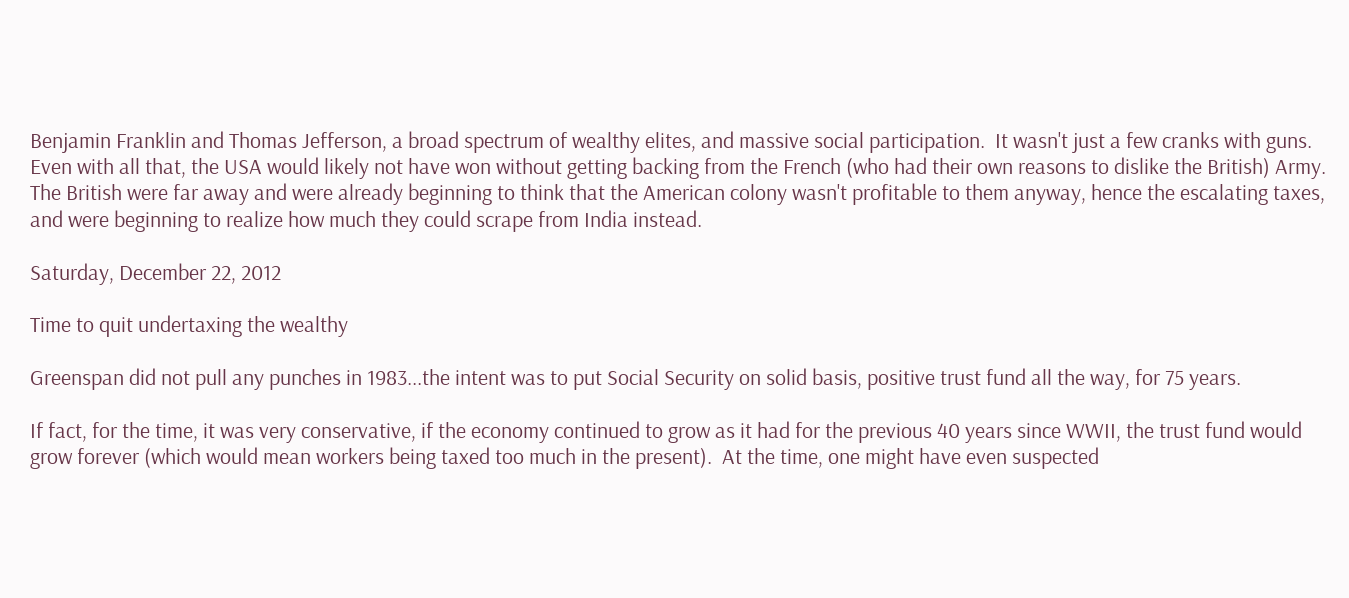Benjamin Franklin and Thomas Jefferson, a broad spectrum of wealthy elites, and massive social participation.  It wasn't just a few cranks with guns.  Even with all that, the USA would likely not have won without getting backing from the French (who had their own reasons to dislike the British) Army.  The British were far away and were already beginning to think that the American colony wasn't profitable to them anyway, hence the escalating taxes, and were beginning to realize how much they could scrape from India instead.

Saturday, December 22, 2012

Time to quit undertaxing the wealthy

Greenspan did not pull any punches in 1983...the intent was to put Social Security on solid basis, positive trust fund all the way, for 75 years.

If fact, for the time, it was very conservative, if the economy continued to grow as it had for the previous 40 years since WWII, the trust fund would grow forever (which would mean workers being taxed too much in the present).  At the time, one might have even suspected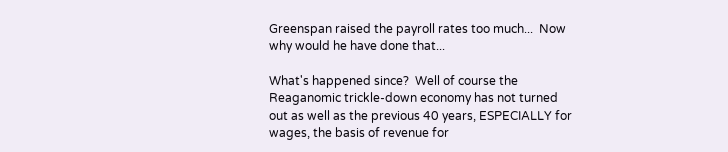Greenspan raised the payroll rates too much...  Now why would he have done that...

What's happened since?  Well of course the Reaganomic trickle-down economy has not turned out as well as the previous 40 years, ESPECIALLY for wages, the basis of revenue for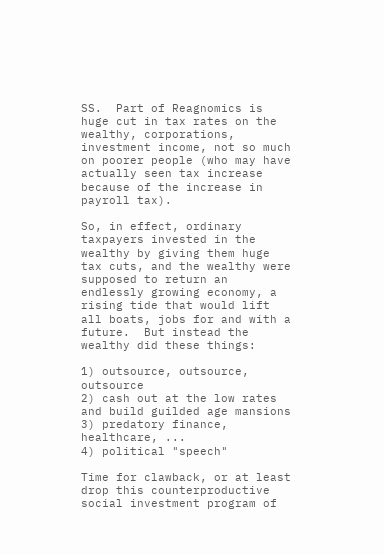SS.  Part of Reagnomics is huge cut in tax rates on the wealthy, corporations, investment income, not so much on poorer people (who may have actually seen tax increase because of the increase in payroll tax).

So, in effect, ordinary taxpayers invested in the wealthy by giving them huge tax cuts, and the wealthy were supposed to return an endlessly growing economy, a rising tide that would lift all boats, jobs for and with a future.  But instead the wealthy did these things:

1) outsource, outsource, outsource
2) cash out at the low rates and build guilded age mansions
3) predatory finance, healthcare, ...
4) political "speech"

Time for clawback, or at least drop this counterproductive social investment program of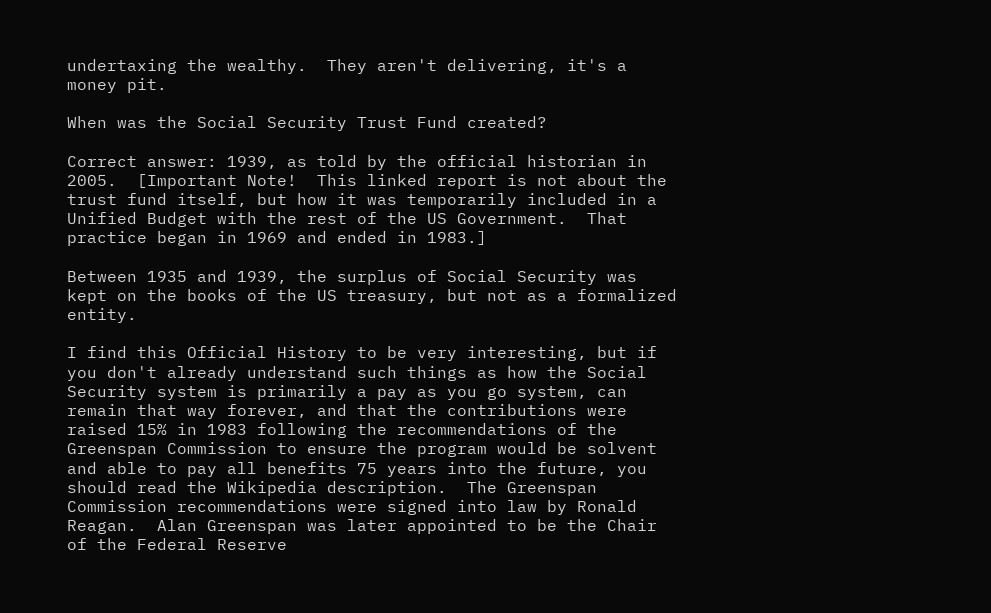undertaxing the wealthy.  They aren't delivering, it's a money pit.

When was the Social Security Trust Fund created?

Correct answer: 1939, as told by the official historian in 2005.  [Important Note!  This linked report is not about the trust fund itself, but how it was temporarily included in a Unified Budget with the rest of the US Government.  That practice began in 1969 and ended in 1983.]

Between 1935 and 1939, the surplus of Social Security was kept on the books of the US treasury, but not as a formalized entity.

I find this Official History to be very interesting, but if you don't already understand such things as how the Social Security system is primarily a pay as you go system, can remain that way forever, and that the contributions were raised 15% in 1983 following the recommendations of the Greenspan Commission to ensure the program would be solvent and able to pay all benefits 75 years into the future, you should read the Wikipedia description.  The Greenspan Commission recommendations were signed into law by Ronald Reagan.  Alan Greenspan was later appointed to be the Chair of the Federal Reserve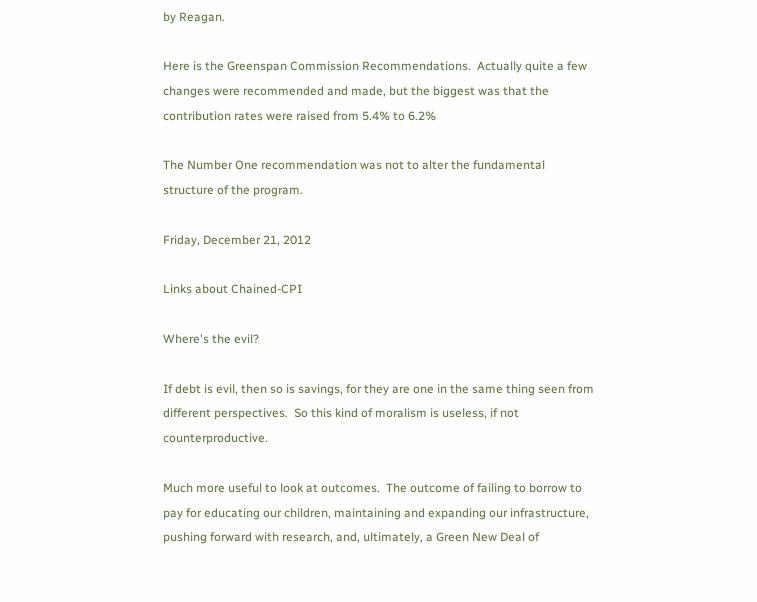by Reagan.

Here is the Greenspan Commission Recommendations.  Actually quite a few changes were recommended and made, but the biggest was that the contribution rates were raised from 5.4% to 6.2%

The Number One recommendation was not to alter the fundamental structure of the program.

Friday, December 21, 2012

Links about Chained-CPI

Where's the evil?

If debt is evil, then so is savings, for they are one in the same thing seen from different perspectives.  So this kind of moralism is useless, if not counterproductive.

Much more useful to look at outcomes.  The outcome of failing to borrow to pay for educating our children, maintaining and expanding our infrastructure, pushing forward with research, and, ultimately, a Green New Deal of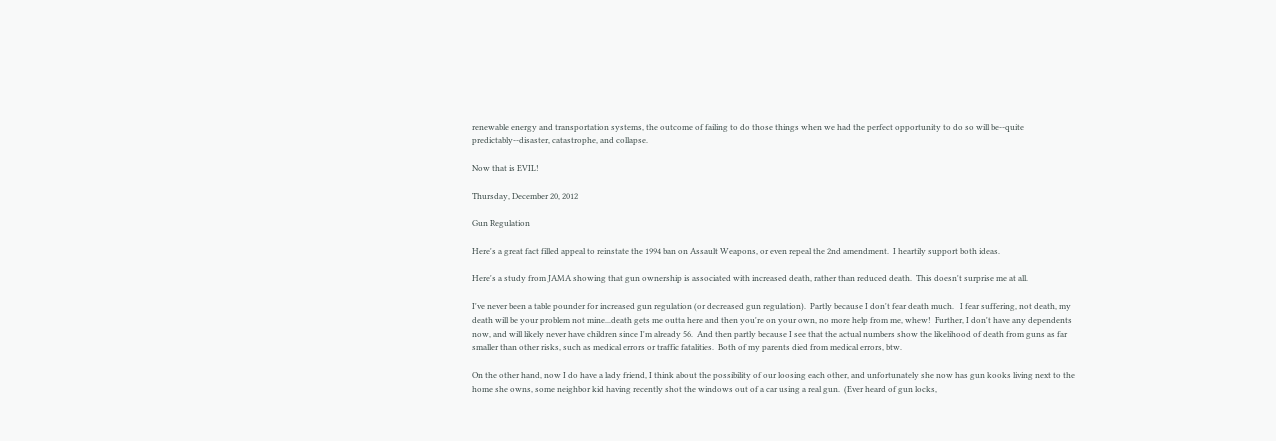renewable energy and transportation systems, the outcome of failing to do those things when we had the perfect opportunity to do so will be--quite predictably--disaster, catastrophe, and collapse.

Now that is EVIL!

Thursday, December 20, 2012

Gun Regulation

Here's a great fact filled appeal to reinstate the 1994 ban on Assault Weapons, or even repeal the 2nd amendment.  I heartily support both ideas.

Here's a study from JAMA showing that gun ownership is associated with increased death, rather than reduced death.  This doesn't surprise me at all.

I've never been a table pounder for increased gun regulation (or decreased gun regulation).  Partly because I don't fear death much.   I fear suffering, not death, my death will be your problem not mine...death gets me outta here and then you're on your own, no more help from me, whew!  Further, I don't have any dependents now, and will likely never have children since I'm already 56.  And then partly because I see that the actual numbers show the likelihood of death from guns as far smaller than other risks, such as medical errors or traffic fatalities.  Both of my parents died from medical errors, btw.

On the other hand, now I do have a lady friend, I think about the possibility of our loosing each other, and unfortunately she now has gun kooks living next to the home she owns, some neighbor kid having recently shot the windows out of a car using a real gun.  (Ever heard of gun locks,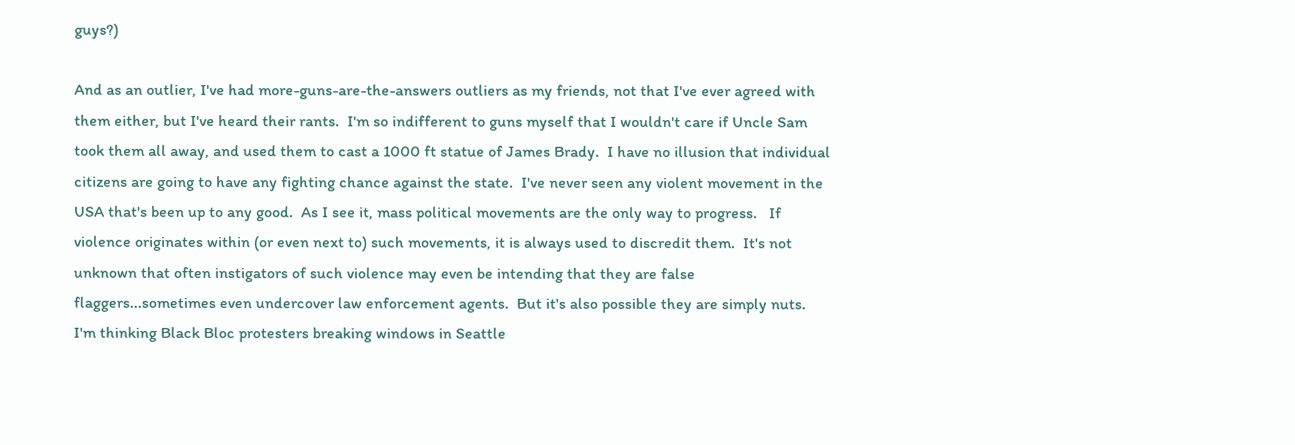guys?)

And as an outlier, I've had more-guns-are-the-answers outliers as my friends, not that I've ever agreed with them either, but I've heard their rants.  I'm so indifferent to guns myself that I wouldn't care if Uncle Sam took them all away, and used them to cast a 1000 ft statue of James Brady.  I have no illusion that individual citizens are going to have any fighting chance against the state.  I've never seen any violent movement in the USA that's been up to any good.  As I see it, mass political movements are the only way to progress.   If violence originates within (or even next to) such movements, it is always used to discredit them.  It's not unknown that often instigators of such violence may even be intending that they are false flaggers...sometimes even undercover law enforcement agents.  But it's also possible they are simply nuts.  I'm thinking Black Bloc protesters breaking windows in Seattle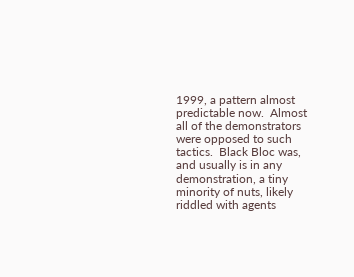1999, a pattern almost predictable now.  Almost all of the demonstrators were opposed to such tactics.  Black Bloc was, and usually is in any demonstration, a tiny minority of nuts, likely riddled with agents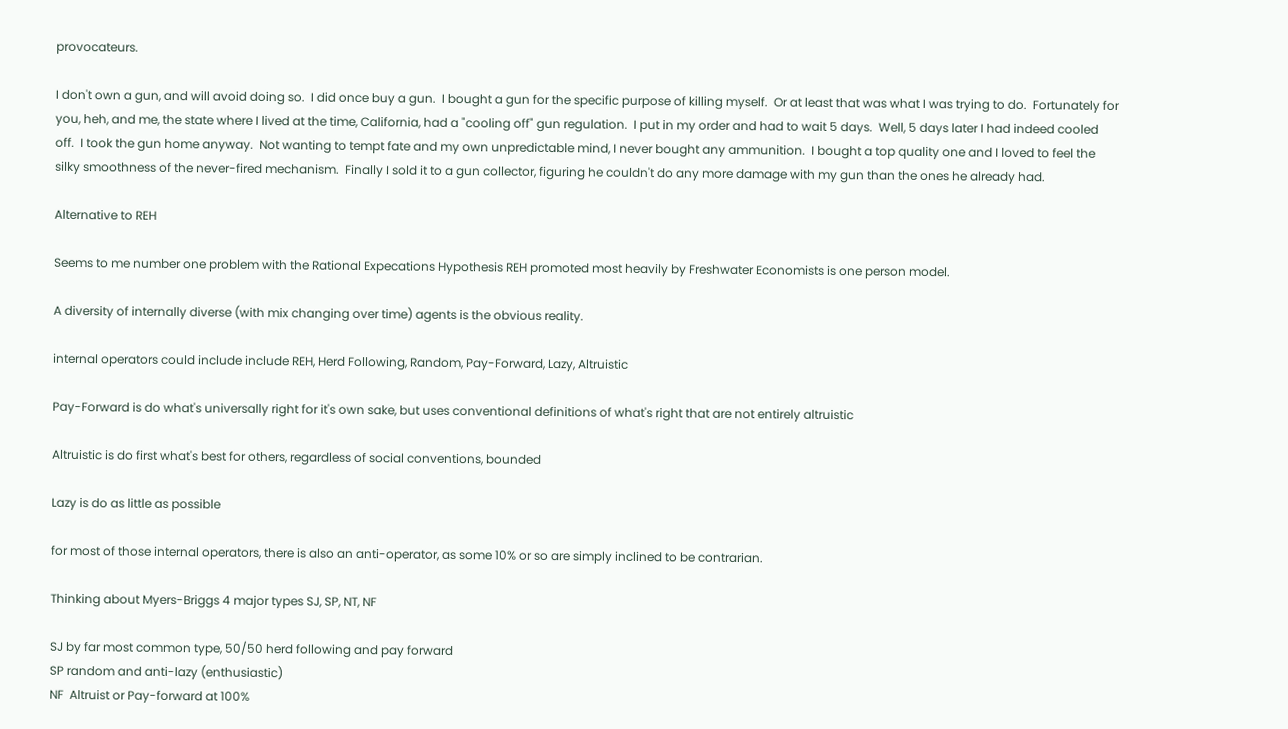provocateurs.

I don't own a gun, and will avoid doing so.  I did once buy a gun.  I bought a gun for the specific purpose of killing myself.  Or at least that was what I was trying to do.  Fortunately for you, heh, and me, the state where I lived at the time, California, had a "cooling off" gun regulation.  I put in my order and had to wait 5 days.  Well, 5 days later I had indeed cooled off.  I took the gun home anyway.  Not wanting to tempt fate and my own unpredictable mind, I never bought any ammunition.  I bought a top quality one and I loved to feel the silky smoothness of the never-fired mechanism.  Finally I sold it to a gun collector, figuring he couldn't do any more damage with my gun than the ones he already had.

Alternative to REH

Seems to me number one problem with the Rational Expecations Hypothesis REH promoted most heavily by Freshwater Economists is one person model.

A diversity of internally diverse (with mix changing over time) agents is the obvious reality.

internal operators could include include REH, Herd Following, Random, Pay-Forward, Lazy, Altruistic

Pay-Forward is do what's universally right for it's own sake, but uses conventional definitions of what's right that are not entirely altruistic

Altruistic is do first what's best for others, regardless of social conventions, bounded

Lazy is do as little as possible

for most of those internal operators, there is also an anti-operator, as some 10% or so are simply inclined to be contrarian.

Thinking about Myers-Briggs 4 major types SJ, SP, NT, NF

SJ by far most common type, 50/50 herd following and pay forward
SP random and anti-lazy (enthusiastic)
NF  Altruist or Pay-forward at 100%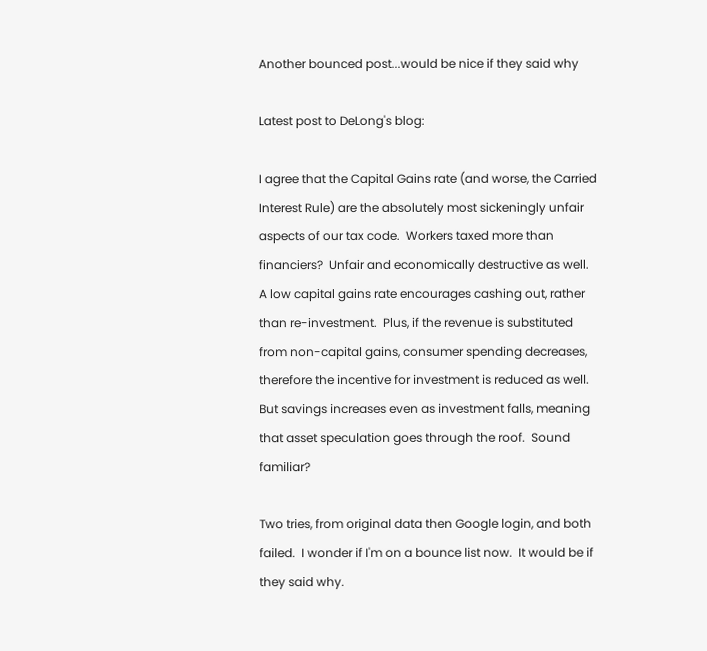Another bounced post...would be nice if they said why

Latest post to DeLong's blog:

I agree that the Capital Gains rate (and worse, the Carried Interest Rule) are the absolutely most sickeningly unfair aspects of our tax code.  Workers taxed more than financiers?  Unfair and economically destructive as well.  A low capital gains rate encourages cashing out, rather than re-investment.  Plus, if the revenue is substituted from non-capital gains, consumer spending decreases, therefore the incentive for investment is reduced as well.  But savings increases even as investment falls, meaning that asset speculation goes through the roof.  Sound familiar?

Two tries, from original data then Google login, and both failed.  I wonder if I'm on a bounce list now.  It would be if they said why.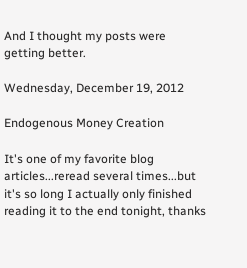And I thought my posts were getting better.

Wednesday, December 19, 2012

Endogenous Money Creation

It's one of my favorite blog articles...reread several times...but it's so long I actually only finished reading it to the end tonight, thanks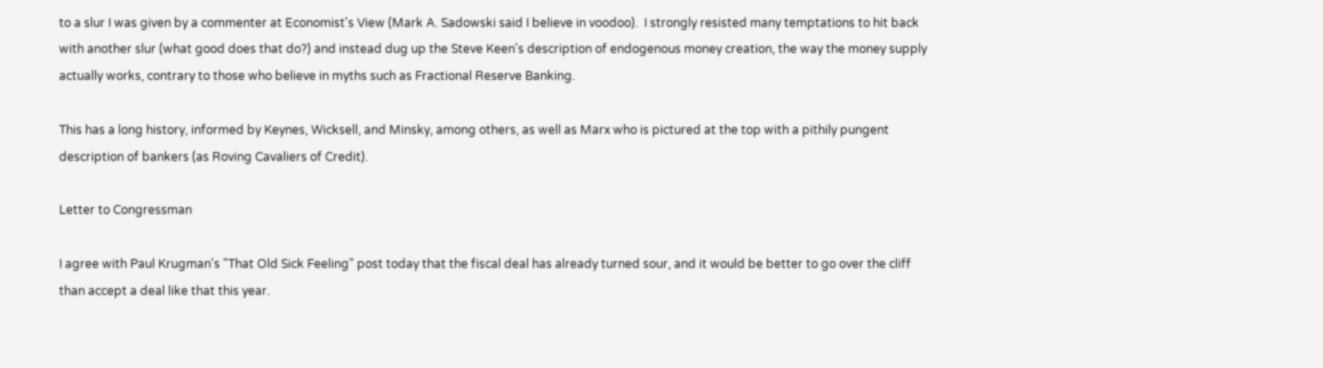to a slur I was given by a commenter at Economist's View (Mark A. Sadowski said I believe in voodoo).  I strongly resisted many temptations to hit back with another slur (what good does that do?) and instead dug up the Steve Keen's description of endogenous money creation, the way the money supply actually works, contrary to those who believe in myths such as Fractional Reserve Banking.

This has a long history, informed by Keynes, Wicksell, and Minsky, among others, as well as Marx who is pictured at the top with a pithily pungent description of bankers (as Roving Cavaliers of Credit).

Letter to Congressman

I agree with Paul Krugman's "That Old Sick Feeling" post today that the fiscal deal has already turned sour, and it would be better to go over the cliff than accept a deal like that this year.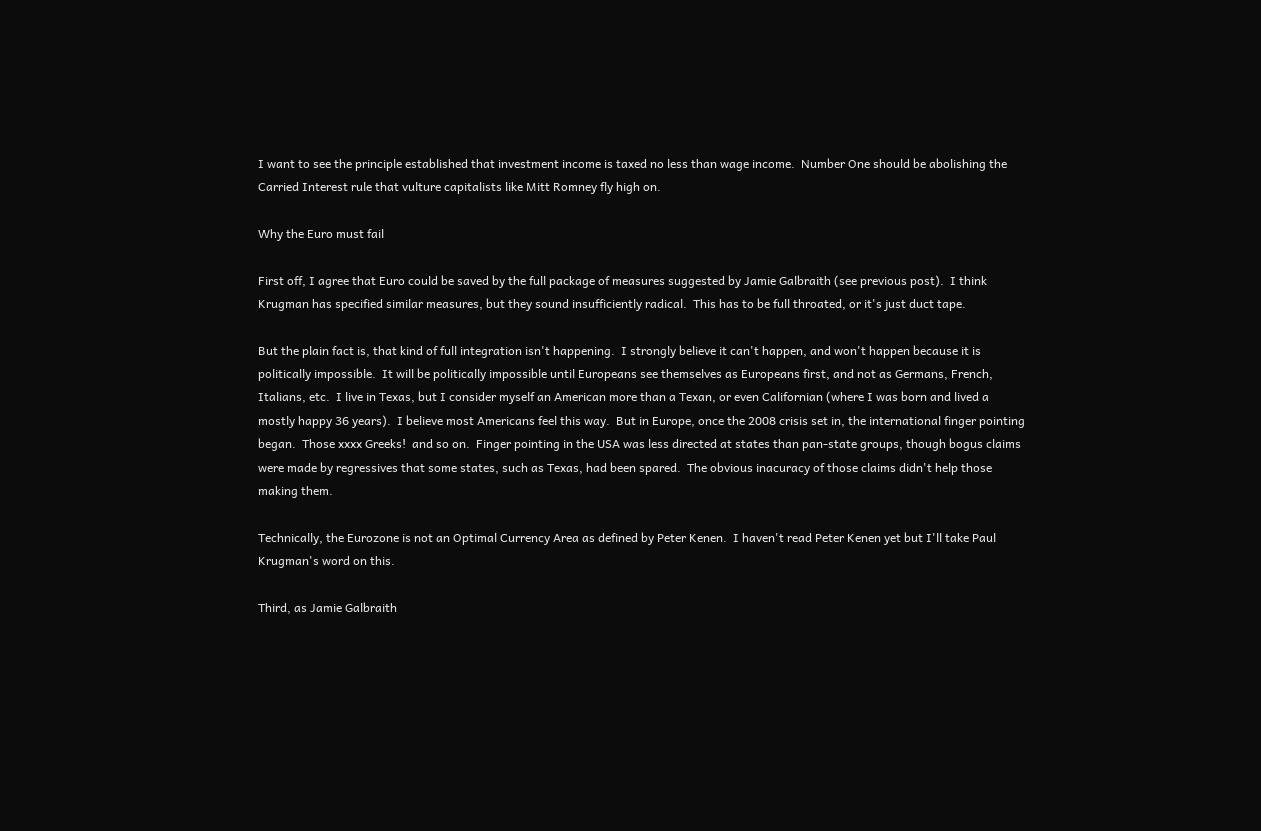I want to see the principle established that investment income is taxed no less than wage income.  Number One should be abolishing the Carried Interest rule that vulture capitalists like Mitt Romney fly high on.

Why the Euro must fail

First off, I agree that Euro could be saved by the full package of measures suggested by Jamie Galbraith (see previous post).  I think Krugman has specified similar measures, but they sound insufficiently radical.  This has to be full throated, or it's just duct tape.

But the plain fact is, that kind of full integration isn't happening.  I strongly believe it can't happen, and won't happen because it is politically impossible.  It will be politically impossible until Europeans see themselves as Europeans first, and not as Germans, French, Italians, etc.  I live in Texas, but I consider myself an American more than a Texan, or even Californian (where I was born and lived a mostly happy 36 years).  I believe most Americans feel this way.  But in Europe, once the 2008 crisis set in, the international finger pointing began.  Those xxxx Greeks!  and so on.  Finger pointing in the USA was less directed at states than pan-state groups, though bogus claims were made by regressives that some states, such as Texas, had been spared.  The obvious inacuracy of those claims didn't help those making them.

Technically, the Eurozone is not an Optimal Currency Area as defined by Peter Kenen.  I haven't read Peter Kenen yet but I'll take Paul Krugman's word on this.

Third, as Jamie Galbraith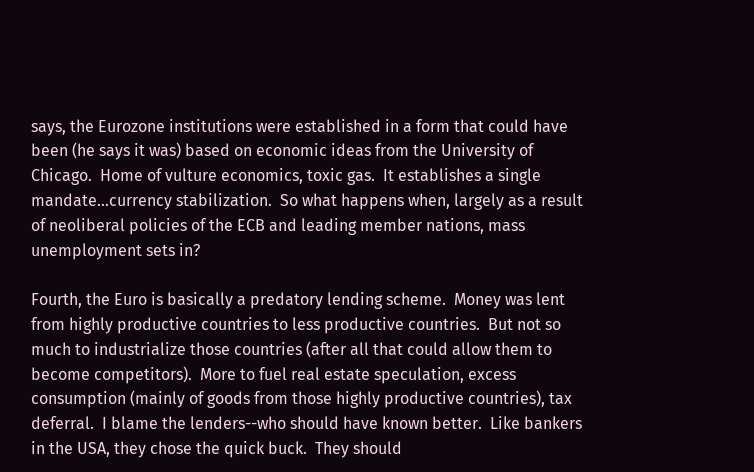says, the Eurozone institutions were established in a form that could have been (he says it was) based on economic ideas from the University of Chicago.  Home of vulture economics, toxic gas.  It establishes a single mandate...currency stabilization.  So what happens when, largely as a result of neoliberal policies of the ECB and leading member nations, mass unemployment sets in?

Fourth, the Euro is basically a predatory lending scheme.  Money was lent from highly productive countries to less productive countries.  But not so much to industrialize those countries (after all that could allow them to become competitors).  More to fuel real estate speculation, excess consumption (mainly of goods from those highly productive countries), tax deferral.  I blame the lenders--who should have known better.  Like bankers in the USA, they chose the quick buck.  They should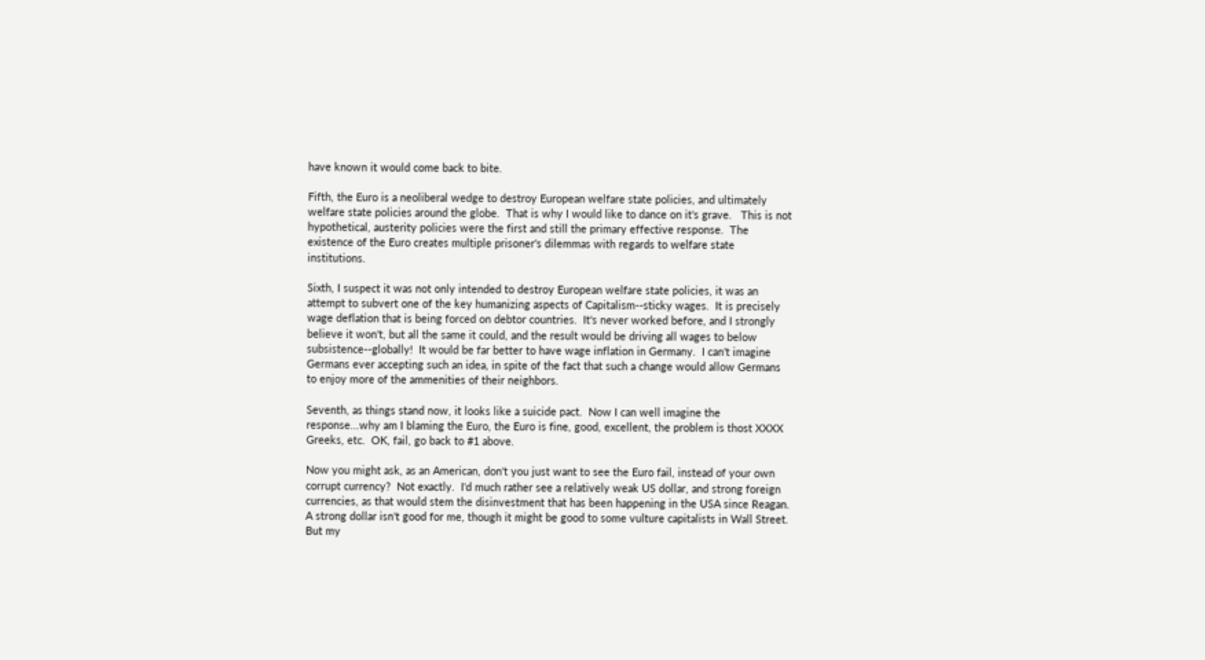have known it would come back to bite.

Fifth, the Euro is a neoliberal wedge to destroy European welfare state policies, and ultimately welfare state policies around the globe.  That is why I would like to dance on it's grave.   This is not hypothetical, austerity policies were the first and still the primary effective response.  The existence of the Euro creates multiple prisoner's dilemmas with regards to welfare state institutions.

Sixth, I suspect it was not only intended to destroy European welfare state policies, it was an attempt to subvert one of the key humanizing aspects of Capitalism--sticky wages.  It is precisely wage deflation that is being forced on debtor countries.  It's never worked before, and I strongly believe it won't, but all the same it could, and the result would be driving all wages to below subsistence--globally!  It would be far better to have wage inflation in Germany.  I can't imagine Germans ever accepting such an idea, in spite of the fact that such a change would allow Germans to enjoy more of the ammenities of their neighbors.

Seventh, as things stand now, it looks like a suicide pact.  Now I can well imagine the response...why am I blaming the Euro, the Euro is fine, good, excellent, the problem is thost XXXX Greeks, etc.  OK, fail, go back to #1 above.

Now you might ask, as an American, don't you just want to see the Euro fail, instead of your own corrupt currency?  Not exactly.  I'd much rather see a relatively weak US dollar, and strong foreign currencies, as that would stem the disinvestment that has been happening in the USA since Reagan.  A strong dollar isn't good for me, though it might be good to some vulture capitalists in Wall Street.  But my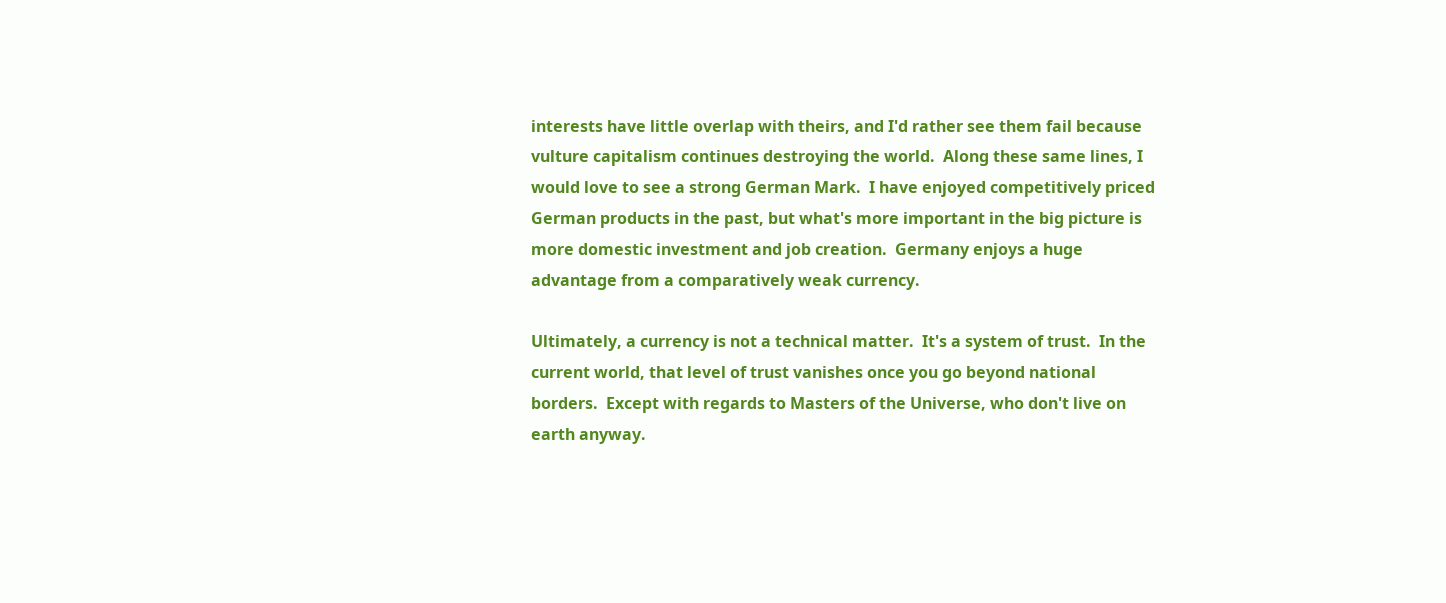interests have little overlap with theirs, and I'd rather see them fail because vulture capitalism continues destroying the world.  Along these same lines, I would love to see a strong German Mark.  I have enjoyed competitively priced German products in the past, but what's more important in the big picture is more domestic investment and job creation.  Germany enjoys a huge advantage from a comparatively weak currency.

Ultimately, a currency is not a technical matter.  It's a system of trust.  In the current world, that level of trust vanishes once you go beyond national borders.  Except with regards to Masters of the Universe, who don't live on earth anyway.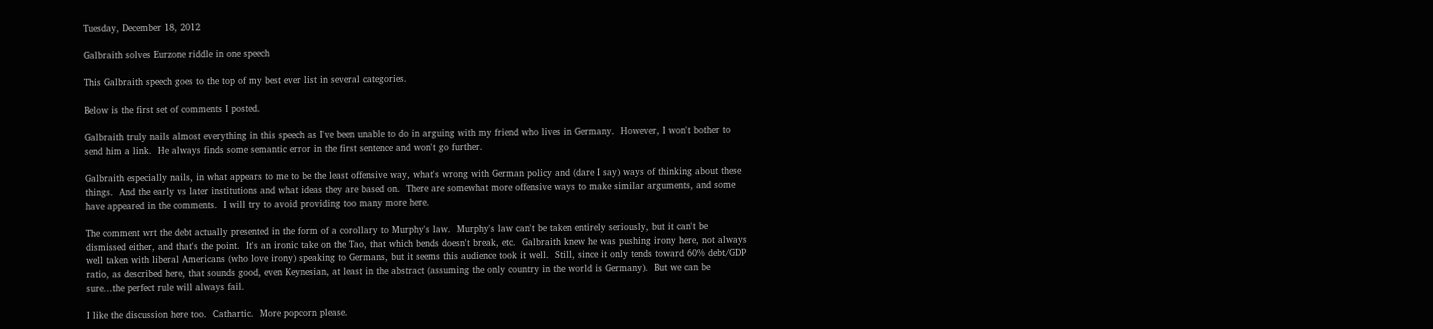Tuesday, December 18, 2012

Galbraith solves Eurzone riddle in one speech

This Galbraith speech goes to the top of my best ever list in several categories.

Below is the first set of comments I posted.

Galbraith truly nails almost everything in this speech as I've been unable to do in arguing with my friend who lives in Germany.  However, I won't bother to send him a link.  He always finds some semantic error in the first sentence and won't go further.

Galbraith especially nails, in what appears to me to be the least offensive way, what's wrong with German policy and (dare I say) ways of thinking about these things.  And the early vs later institutions and what ideas they are based on.  There are somewhat more offensive ways to make similar arguments, and some have appeared in the comments.  I will try to avoid providing too many more here.

The comment wrt the debt actually presented in the form of a corollary to Murphy's law.  Murphy's law can't be taken entirely seriously, but it can't be dismissed either, and that's the point.  It's an ironic take on the Tao, that which bends doesn't break, etc.  Galbraith knew he was pushing irony here, not always well taken with liberal Americans (who love irony) speaking to Germans, but it seems this audience took it well.  Still, since it only tends toward 60% debt/GDP ratio, as described here, that sounds good, even Keynesian, at least in the abstract (assuming the only country in the world is Germany).  But we can be sure...the perfect rule will always fail.

I like the discussion here too.  Cathartic.  More popcorn please.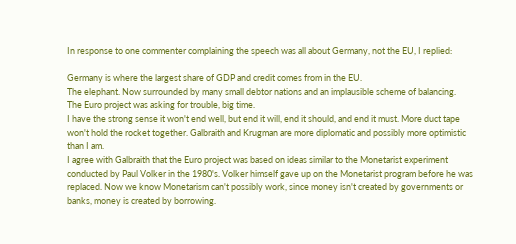In response to one commenter complaining the speech was all about Germany, not the EU, I replied:

Germany is where the largest share of GDP and credit comes from in the EU.
The elephant. Now surrounded by many small debtor nations and an implausible scheme of balancing.
The Euro project was asking for trouble, big time.
I have the strong sense it won't end well, but end it will, end it should, and end it must. More duct tape won't hold the rocket together. Galbraith and Krugman are more diplomatic and possibly more optimistic than I am.
I agree with Galbraith that the Euro project was based on ideas similar to the Monetarist experiment conducted by Paul Volker in the 1980's. Volker himself gave up on the Monetarist program before he was replaced. Now we know Monetarism can't possibly work, since money isn't created by governments or banks, money is created by borrowing.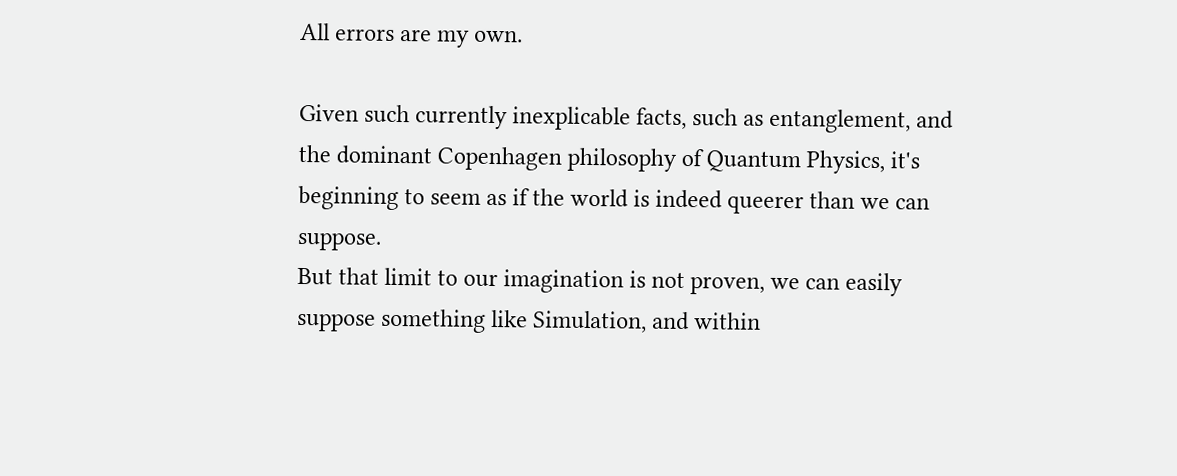All errors are my own.

Given such currently inexplicable facts, such as entanglement, and the dominant Copenhagen philosophy of Quantum Physics, it's beginning to seem as if the world is indeed queerer than we can suppose.
But that limit to our imagination is not proven, we can easily suppose something like Simulation, and within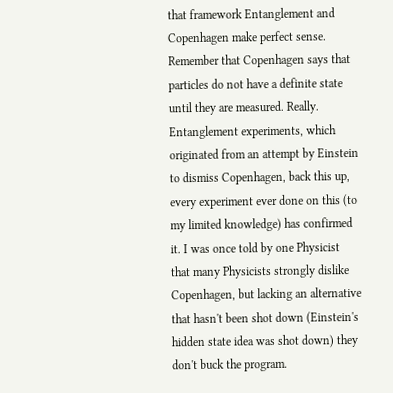that framework Entanglement and Copenhagen make perfect sense.
Remember that Copenhagen says that particles do not have a definite state until they are measured. Really. Entanglement experiments, which originated from an attempt by Einstein to dismiss Copenhagen, back this up, every experiment ever done on this (to my limited knowledge) has confirmed it. I was once told by one Physicist that many Physicists strongly dislike Copenhagen, but lacking an alternative that hasn't been shot down (Einstein's hidden state idea was shot down) they don't buck the program.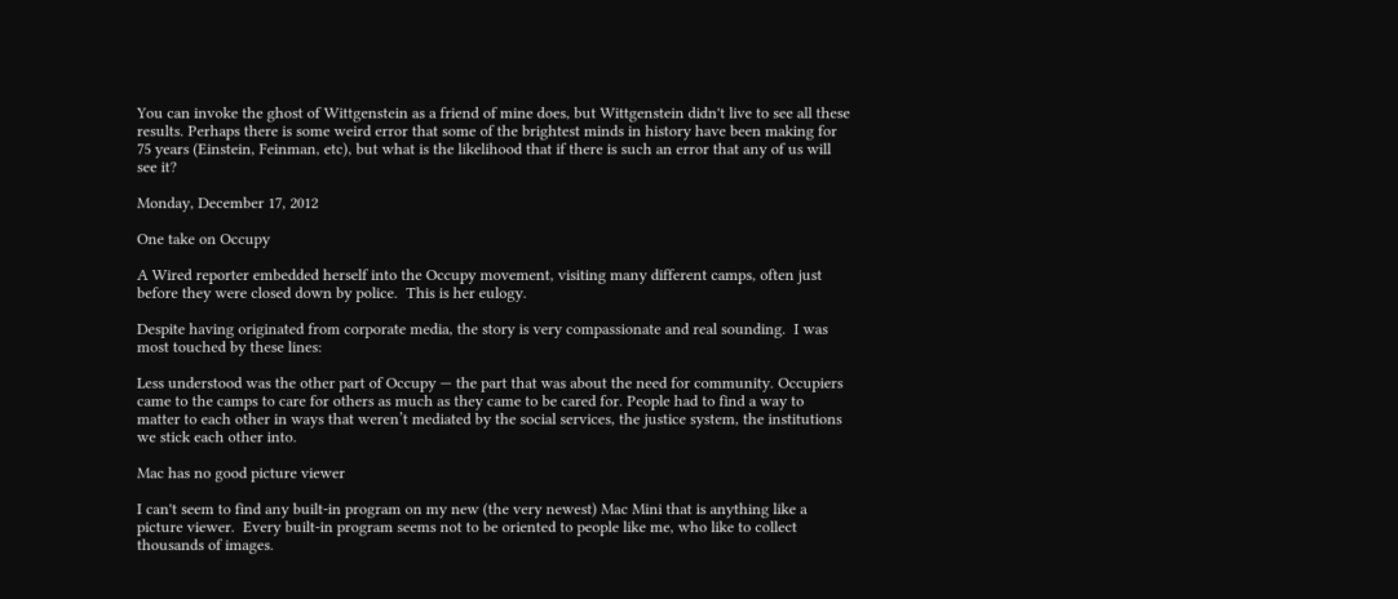You can invoke the ghost of Wittgenstein as a friend of mine does, but Wittgenstein didn't live to see all these results. Perhaps there is some weird error that some of the brightest minds in history have been making for 75 years (Einstein, Feinman, etc), but what is the likelihood that if there is such an error that any of us will see it?

Monday, December 17, 2012

One take on Occupy

A Wired reporter embedded herself into the Occupy movement, visiting many different camps, often just before they were closed down by police.  This is her eulogy.

Despite having originated from corporate media, the story is very compassionate and real sounding.  I was most touched by these lines:

Less understood was the other part of Occupy — the part that was about the need for community. Occupiers came to the camps to care for others as much as they came to be cared for. People had to find a way to matter to each other in ways that weren’t mediated by the social services, the justice system, the institutions we stick each other into.

Mac has no good picture viewer

I can't seem to find any built-in program on my new (the very newest) Mac Mini that is anything like a picture viewer.  Every built-in program seems not to be oriented to people like me, who like to collect thousands of images.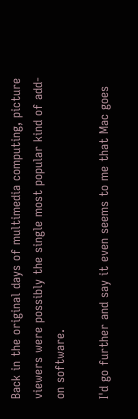Back in the original days of multimedia computing, picture viewers were possibly the single most popular kind of add-on software.

I'd go further and say it even seems to me that Mac goes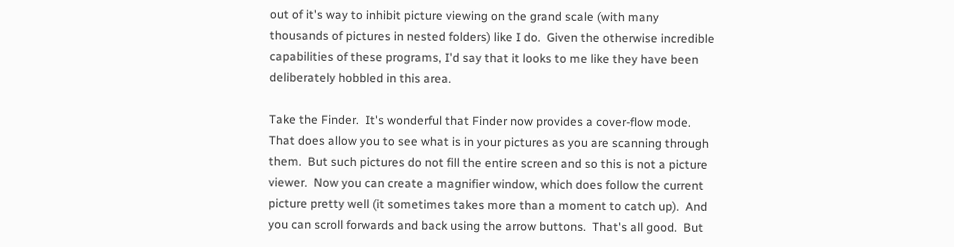out of it's way to inhibit picture viewing on the grand scale (with many thousands of pictures in nested folders) like I do.  Given the otherwise incredible capabilities of these programs, I'd say that it looks to me like they have been deliberately hobbled in this area.

Take the Finder.  It's wonderful that Finder now provides a cover-flow mode.  That does allow you to see what is in your pictures as you are scanning through them.  But such pictures do not fill the entire screen and so this is not a picture viewer.  Now you can create a magnifier window, which does follow the current picture pretty well (it sometimes takes more than a moment to catch up).  And you can scroll forwards and back using the arrow buttons.  That's all good.  But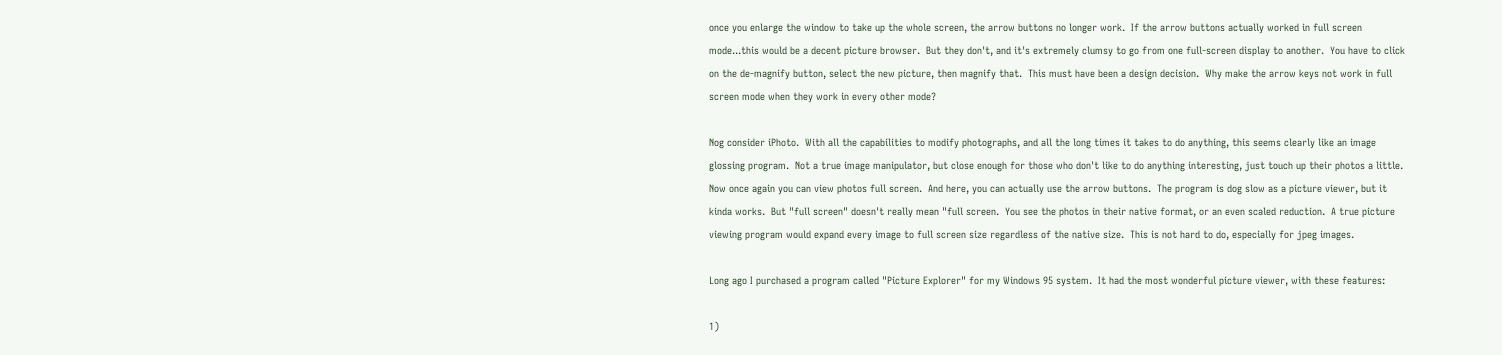once you enlarge the window to take up the whole screen, the arrow buttons no longer work.  If the arrow buttons actually worked in full screen mode...this would be a decent picture browser.  But they don't, and it's extremely clumsy to go from one full-screen display to another.  You have to click on the de-magnify button, select the new picture, then magnify that.  This must have been a design decision.  Why make the arrow keys not work in full screen mode when they work in every other mode?

Nog consider iPhoto.  With all the capabilities to modify photographs, and all the long times it takes to do anything, this seems clearly like an image glossing program.  Not a true image manipulator, but close enough for those who don't like to do anything interesting, just touch up their photos a little.  Now once again you can view photos full screen.  And here, you can actually use the arrow buttons.  The program is dog slow as a picture viewer, but it kinda works.  But "full screen" doesn't really mean "full screen.  You see the photos in their native format, or an even scaled reduction.  A true picture viewing program would expand every image to full screen size regardless of the native size.  This is not hard to do, especially for jpeg images.

Long ago I purchased a program called "Picture Explorer" for my Windows 95 system.  It had the most wonderful picture viewer, with these features:

1)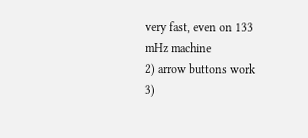very fast, even on 133 mHz machine
2) arrow buttons work
3)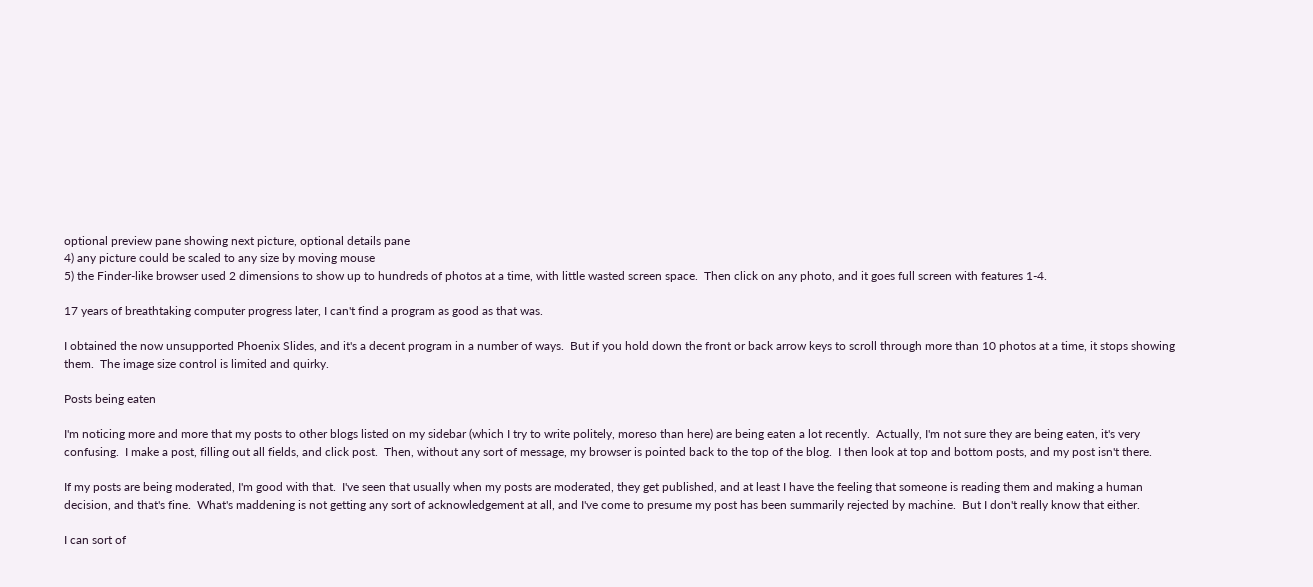optional preview pane showing next picture, optional details pane
4) any picture could be scaled to any size by moving mouse
5) the Finder-like browser used 2 dimensions to show up to hundreds of photos at a time, with little wasted screen space.  Then click on any photo, and it goes full screen with features 1-4.

17 years of breathtaking computer progress later, I can't find a program as good as that was.

I obtained the now unsupported Phoenix Slides, and it's a decent program in a number of ways.  But if you hold down the front or back arrow keys to scroll through more than 10 photos at a time, it stops showing them.  The image size control is limited and quirky.

Posts being eaten

I'm noticing more and more that my posts to other blogs listed on my sidebar (which I try to write politely, moreso than here) are being eaten a lot recently.  Actually, I'm not sure they are being eaten, it's very confusing.  I make a post, filling out all fields, and click post.  Then, without any sort of message, my browser is pointed back to the top of the blog.  I then look at top and bottom posts, and my post isn't there.

If my posts are being moderated, I'm good with that.  I've seen that usually when my posts are moderated, they get published, and at least I have the feeling that someone is reading them and making a human decision, and that's fine.  What's maddening is not getting any sort of acknowledgement at all, and I've come to presume my post has been summarily rejected by machine.  But I don't really know that either.

I can sort of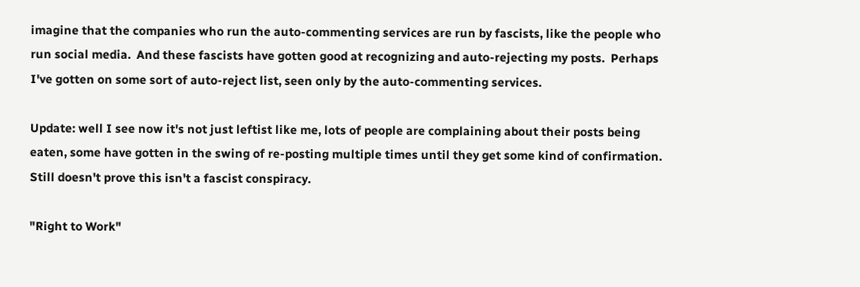imagine that the companies who run the auto-commenting services are run by fascists, like the people who run social media.  And these fascists have gotten good at recognizing and auto-rejecting my posts.  Perhaps I've gotten on some sort of auto-reject list, seen only by the auto-commenting services.

Update: well I see now it's not just leftist like me, lots of people are complaining about their posts being eaten, some have gotten in the swing of re-posting multiple times until they get some kind of confirmation.  Still doesn't prove this isn't a fascist conspiracy.

"Right to Work"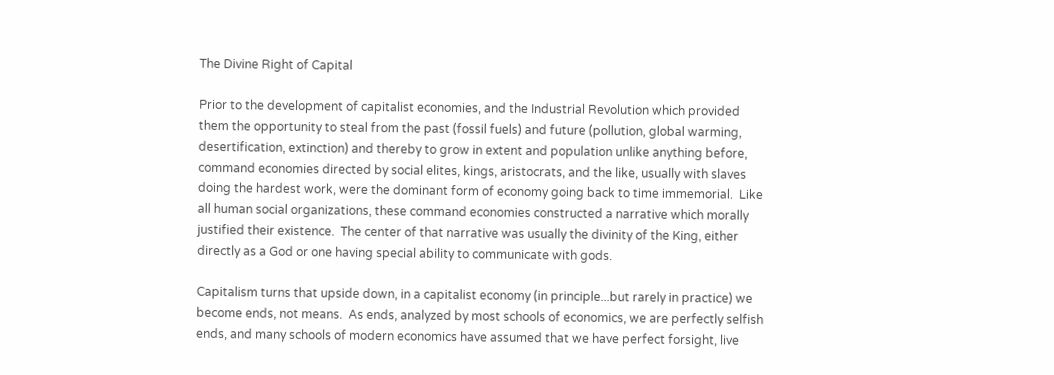The Divine Right of Capital

Prior to the development of capitalist economies, and the Industrial Revolution which provided them the opportunity to steal from the past (fossil fuels) and future (pollution, global warming, desertification, extinction) and thereby to grow in extent and population unlike anything before, command economies directed by social elites, kings, aristocrats, and the like, usually with slaves doing the hardest work, were the dominant form of economy going back to time immemorial.  Like all human social organizations, these command economies constructed a narrative which morally justified their existence.  The center of that narrative was usually the divinity of the King, either directly as a God or one having special ability to communicate with gods.

Capitalism turns that upside down, in a capitalist economy (in principle...but rarely in practice) we become ends, not means.  As ends, analyzed by most schools of economics, we are perfectly selfish ends, and many schools of modern economics have assumed that we have perfect forsight, live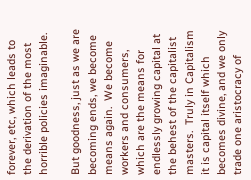forever, etc, which leads to the derivation of the most horrible policies imaginable.

But goodness, just as we are becoming ends, we become means again.  We become workers and consumers, which are the means for endlessly growing capital at the behest of the capitalist masters.  Truly in Capitalism it is capital itself which becomes divine, and we only trade one aristocracy of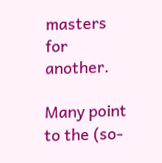masters for another.

Many point to the (so-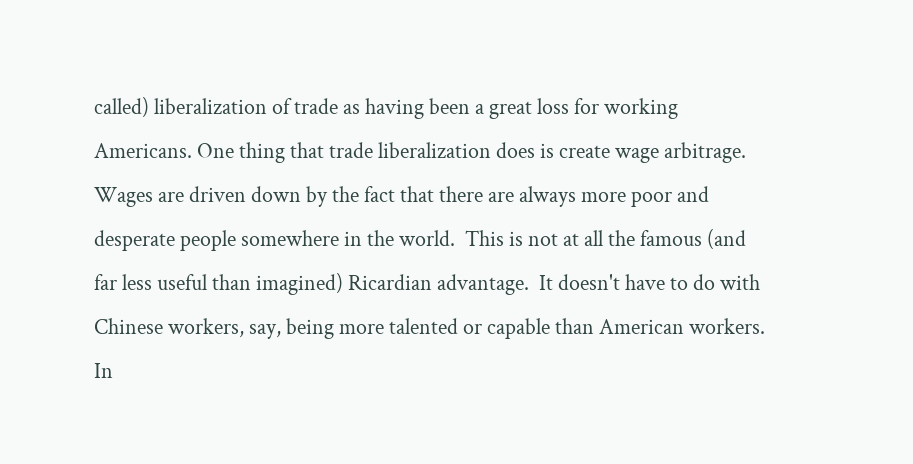called) liberalization of trade as having been a great loss for working Americans. One thing that trade liberalization does is create wage arbitrage.  Wages are driven down by the fact that there are always more poor and desperate people somewhere in the world.  This is not at all the famous (and far less useful than imagined) Ricardian advantage.  It doesn't have to do with Chinese workers, say, being more talented or capable than American workers.  In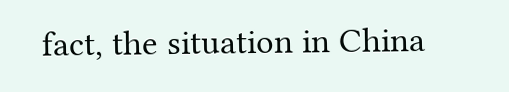fact, the situation in China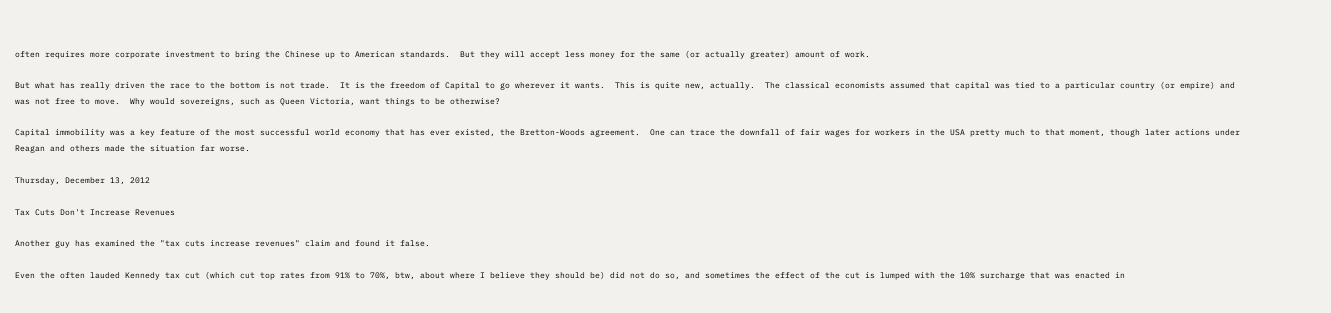often requires more corporate investment to bring the Chinese up to American standards.  But they will accept less money for the same (or actually greater) amount of work.

But what has really driven the race to the bottom is not trade.  It is the freedom of Capital to go wherever it wants.  This is quite new, actually.  The classical economists assumed that capital was tied to a particular country (or empire) and was not free to move.  Why would sovereigns, such as Queen Victoria, want things to be otherwise?

Capital immobility was a key feature of the most successful world economy that has ever existed, the Bretton-Woods agreement.  One can trace the downfall of fair wages for workers in the USA pretty much to that moment, though later actions under Reagan and others made the situation far worse.

Thursday, December 13, 2012

Tax Cuts Don't Increase Revenues

Another guy has examined the "tax cuts increase revenues" claim and found it false.

Even the often lauded Kennedy tax cut (which cut top rates from 91% to 70%, btw, about where I believe they should be) did not do so, and sometimes the effect of the cut is lumped with the 10% surcharge that was enacted in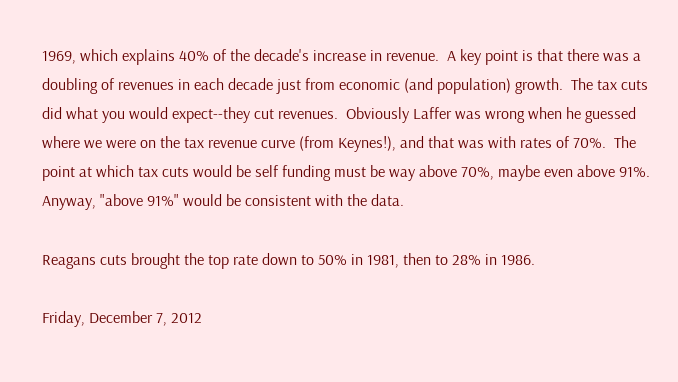1969, which explains 40% of the decade's increase in revenue.  A key point is that there was a doubling of revenues in each decade just from economic (and population) growth.  The tax cuts did what you would expect--they cut revenues.  Obviously Laffer was wrong when he guessed where we were on the tax revenue curve (from Keynes!), and that was with rates of 70%.  The point at which tax cuts would be self funding must be way above 70%, maybe even above 91%.  Anyway, "above 91%" would be consistent with the data.

Reagans cuts brought the top rate down to 50% in 1981, then to 28% in 1986.

Friday, December 7, 2012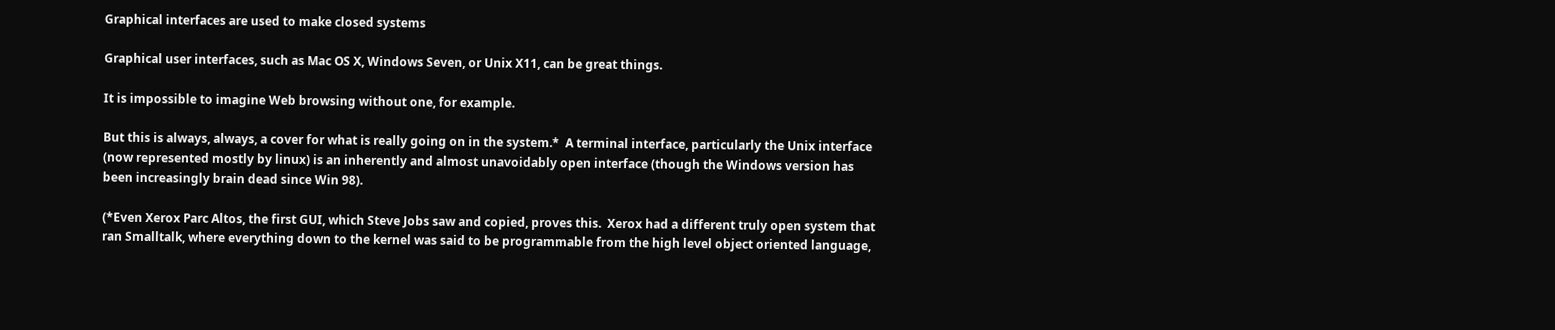Graphical interfaces are used to make closed systems

Graphical user interfaces, such as Mac OS X, Windows Seven, or Unix X11, can be great things.

It is impossible to imagine Web browsing without one, for example.

But this is always, always, a cover for what is really going on in the system.*  A terminal interface, particularly the Unix interface (now represented mostly by linux) is an inherently and almost unavoidably open interface (though the Windows version has been increasingly brain dead since Win 98).

(*Even Xerox Parc Altos, the first GUI, which Steve Jobs saw and copied, proves this.  Xerox had a different truly open system that ran Smalltalk, where everything down to the kernel was said to be programmable from the high level object oriented language,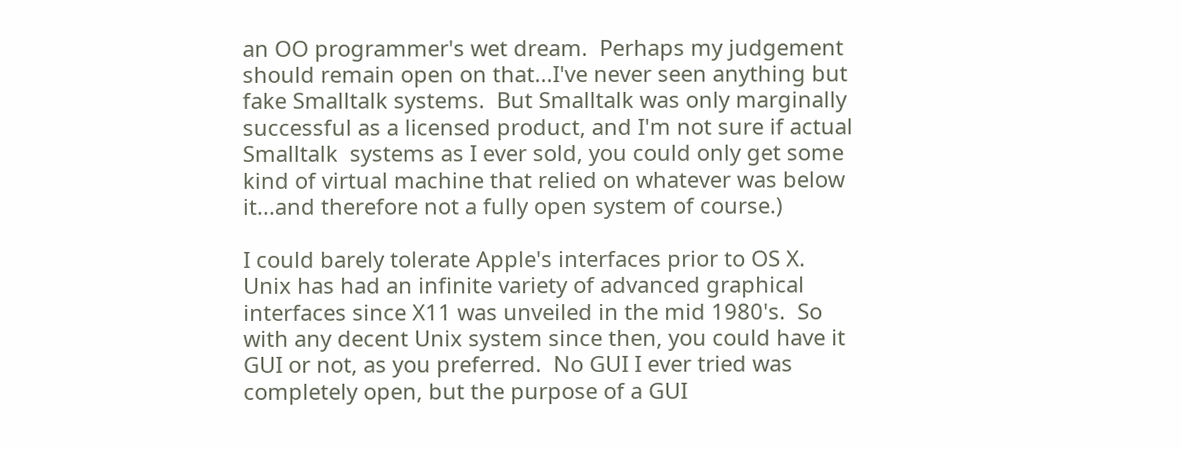an OO programmer's wet dream.  Perhaps my judgement should remain open on that...I've never seen anything but fake Smalltalk systems.  But Smalltalk was only marginally successful as a licensed product, and I'm not sure if actual Smalltalk  systems as I ever sold, you could only get some kind of virtual machine that relied on whatever was below it...and therefore not a fully open system of course.)

I could barely tolerate Apple's interfaces prior to OS X.  Unix has had an infinite variety of advanced graphical interfaces since X11 was unveiled in the mid 1980's.  So with any decent Unix system since then, you could have it GUI or not, as you preferred.  No GUI I ever tried was completely open, but the purpose of a GUI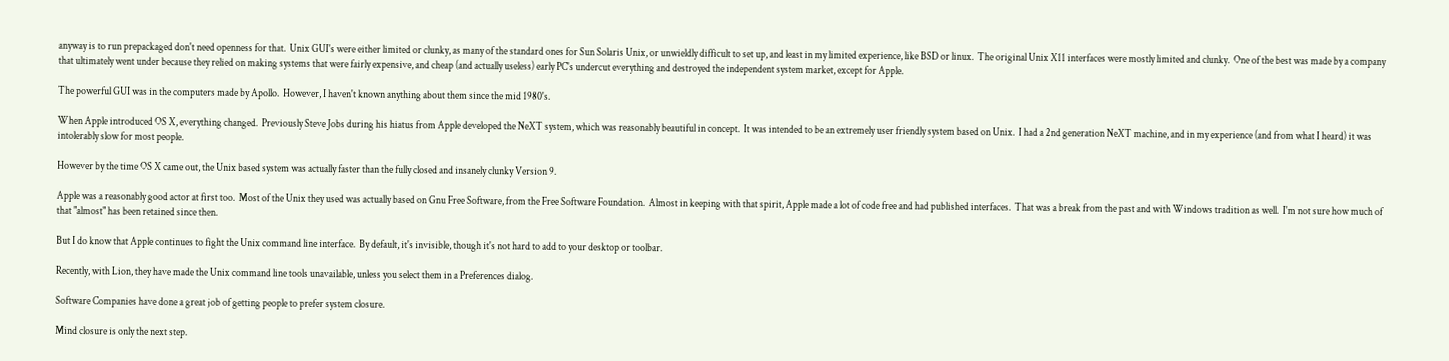anyway is to run prepackaged don't need openness for that.  Unix GUI's were either limited or clunky, as many of the standard ones for Sun Solaris Unix, or unwieldly difficult to set up, and least in my limited experience, like BSD or linux.  The original Unix X11 interfaces were mostly limited and clunky.  One of the best was made by a company that ultimately went under because they relied on making systems that were fairly expensive, and cheap (and actually useless) early PC's undercut everything and destroyed the independent system market, except for Apple.

The powerful GUI was in the computers made by Apollo.  However, I haven't known anything about them since the mid 1980's.

When Apple introduced OS X, everything changed.  Previously Steve Jobs during his hiatus from Apple developed the NeXT system, which was reasonably beautiful in concept.  It was intended to be an extremely user friendly system based on Unix.  I had a 2nd generation NeXT machine, and in my experience (and from what I heard) it was intolerably slow for most people.

However by the time OS X came out, the Unix based system was actually faster than the fully closed and insanely clunky Version 9.

Apple was a reasonably good actor at first too.  Most of the Unix they used was actually based on Gnu Free Software, from the Free Software Foundation.  Almost in keeping with that spirit, Apple made a lot of code free and had published interfaces.  That was a break from the past and with Windows tradition as well.  I'm not sure how much of that "almost" has been retained since then.

But I do know that Apple continues to fight the Unix command line interface.  By default, it's invisible, though it's not hard to add to your desktop or toolbar.

Recently, with Lion, they have made the Unix command line tools unavailable, unless you select them in a Preferences dialog.

Software Companies have done a great job of getting people to prefer system closure.

Mind closure is only the next step.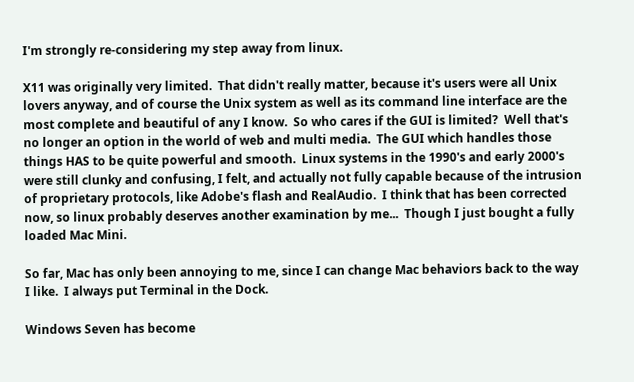I'm strongly re-considering my step away from linux.

X11 was originally very limited.  That didn't really matter, because it's users were all Unix lovers anyway, and of course the Unix system as well as its command line interface are the most complete and beautiful of any I know.  So who cares if the GUI is limited?  Well that's no longer an option in the world of web and multi media.  The GUI which handles those things HAS to be quite powerful and smooth.  Linux systems in the 1990's and early 2000's were still clunky and confusing, I felt, and actually not fully capable because of the intrusion of proprietary protocols, like Adobe's flash and RealAudio.  I think that has been corrected now, so linux probably deserves another examination by me...  Though I just bought a fully loaded Mac Mini.

So far, Mac has only been annoying to me, since I can change Mac behaviors back to the way I like.  I always put Terminal in the Dock.

Windows Seven has become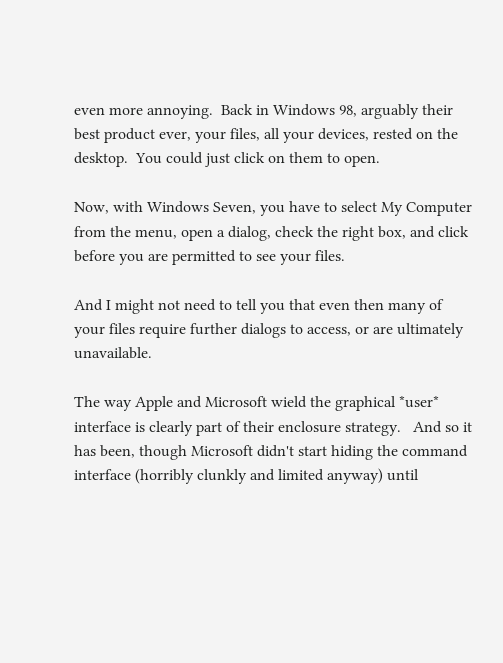even more annoying.  Back in Windows 98, arguably their best product ever, your files, all your devices, rested on the desktop.  You could just click on them to open.

Now, with Windows Seven, you have to select My Computer from the menu, open a dialog, check the right box, and click before you are permitted to see your files.

And I might not need to tell you that even then many of your files require further dialogs to access, or are ultimately unavailable.

The way Apple and Microsoft wield the graphical *user* interface is clearly part of their enclosure strategy.   And so it has been, though Microsoft didn't start hiding the command interface (horribly clunkly and limited anyway) until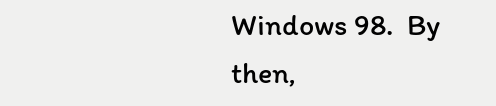Windows 98.  By then,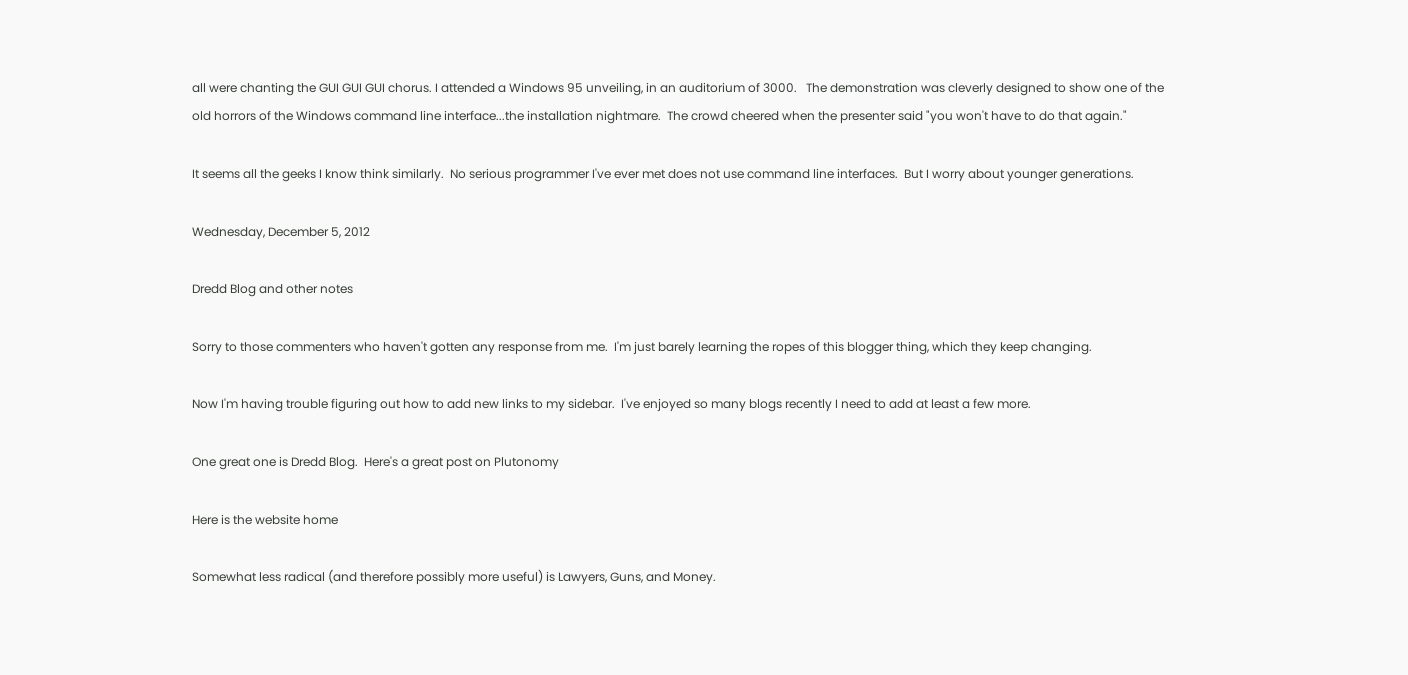all were chanting the GUI GUI GUI chorus. I attended a Windows 95 unveiling, in an auditorium of 3000.   The demonstration was cleverly designed to show one of the old horrors of the Windows command line interface...the installation nightmare.  The crowd cheered when the presenter said "you won't have to do that again."

It seems all the geeks I know think similarly.  No serious programmer I've ever met does not use command line interfaces.  But I worry about younger generations.

Wednesday, December 5, 2012

Dredd Blog and other notes

Sorry to those commenters who haven't gotten any response from me.  I'm just barely learning the ropes of this blogger thing, which they keep changing.

Now I'm having trouble figuring out how to add new links to my sidebar.  I've enjoyed so many blogs recently I need to add at least a few more.

One great one is Dredd Blog.  Here's a great post on Plutonomy

Here is the website home

Somewhat less radical (and therefore possibly more useful) is Lawyers, Guns, and Money.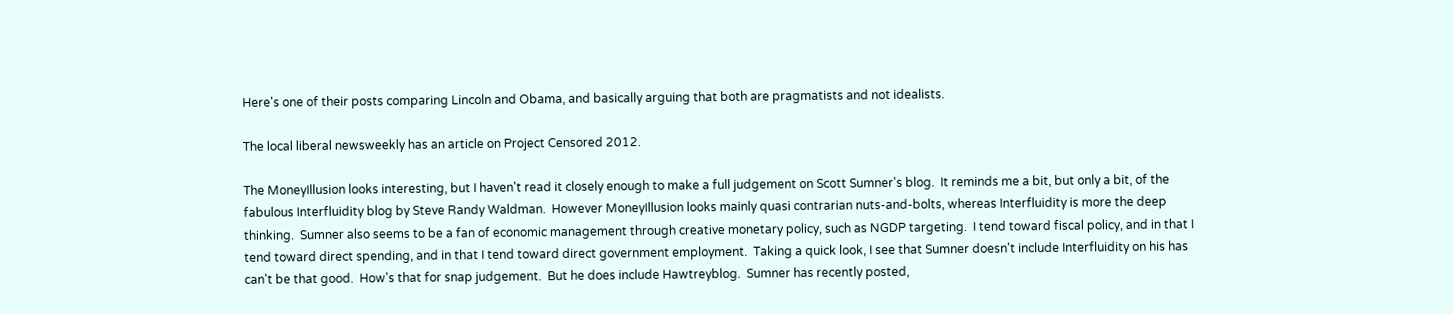Here's one of their posts comparing Lincoln and Obama, and basically arguing that both are pragmatists and not idealists.

The local liberal newsweekly has an article on Project Censored 2012.

The MoneyIllusion looks interesting, but I haven't read it closely enough to make a full judgement on Scott Sumner's blog.  It reminds me a bit, but only a bit, of the fabulous Interfluidity blog by Steve Randy Waldman.  However MoneyIllusion looks mainly quasi contrarian nuts-and-bolts, whereas Interfluidity is more the deep thinking.  Sumner also seems to be a fan of economic management through creative monetary policy, such as NGDP targeting.  I tend toward fiscal policy, and in that I tend toward direct spending, and in that I tend toward direct government employment.  Taking a quick look, I see that Sumner doesn't include Interfluidity on his has can't be that good.  How's that for snap judgement.  But he does include Hawtreyblog.  Sumner has recently posted,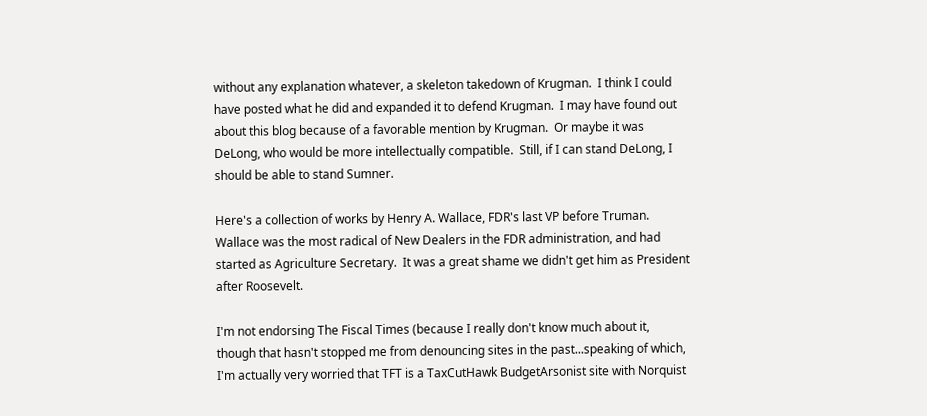without any explanation whatever, a skeleton takedown of Krugman.  I think I could have posted what he did and expanded it to defend Krugman.  I may have found out about this blog because of a favorable mention by Krugman.  Or maybe it was DeLong, who would be more intellectually compatible.  Still, if I can stand DeLong, I should be able to stand Sumner.

Here's a collection of works by Henry A. Wallace, FDR's last VP before Truman.  Wallace was the most radical of New Dealers in the FDR administration, and had started as Agriculture Secretary.  It was a great shame we didn't get him as President after Roosevelt.

I'm not endorsing The Fiscal Times (because I really don't know much about it, though that hasn't stopped me from denouncing sites in the past...speaking of which, I'm actually very worried that TFT is a TaxCutHawk BudgetArsonist site with Norquist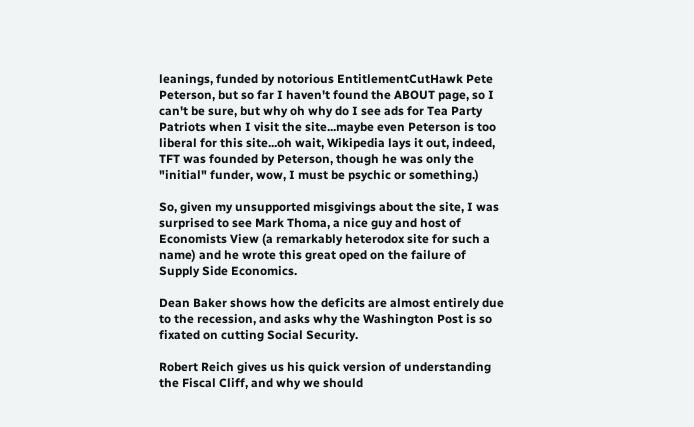leanings, funded by notorious EntitlementCutHawk Pete Peterson, but so far I haven't found the ABOUT page, so I can't be sure, but why oh why do I see ads for Tea Party Patriots when I visit the site...maybe even Peterson is too liberal for this site...oh wait, Wikipedia lays it out, indeed, TFT was founded by Peterson, though he was only the "initial" funder, wow, I must be psychic or something.)

So, given my unsupported misgivings about the site, I was surprised to see Mark Thoma, a nice guy and host of Economists View (a remarkably heterodox site for such a name) and he wrote this great oped on the failure of Supply Side Economics.

Dean Baker shows how the deficits are almost entirely due to the recession, and asks why the Washington Post is so fixated on cutting Social Security.

Robert Reich gives us his quick version of understanding the Fiscal Cliff, and why we should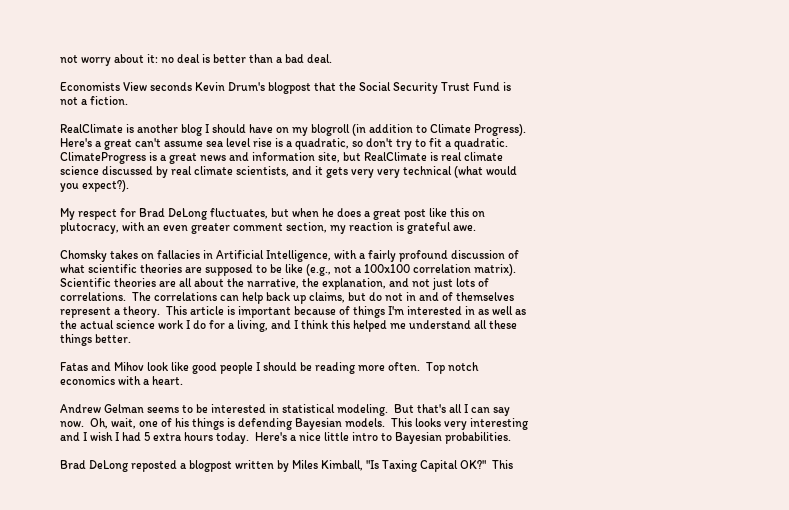not worry about it: no deal is better than a bad deal.

Economists View seconds Kevin Drum's blogpost that the Social Security Trust Fund is not a fiction.

RealClimate is another blog I should have on my blogroll (in addition to Climate Progress).  Here's a great can't assume sea level rise is a quadratic, so don't try to fit a quadratic.  ClimateProgress is a great news and information site, but RealClimate is real climate science discussed by real climate scientists, and it gets very very technical (what would you expect?).

My respect for Brad DeLong fluctuates, but when he does a great post like this on plutocracy, with an even greater comment section, my reaction is grateful awe.

Chomsky takes on fallacies in Artificial Intelligence, with a fairly profound discussion of what scientific theories are supposed to be like (e.g., not a 100x100 correlation matrix).  Scientific theories are all about the narrative, the explanation, and not just lots of correlations.  The correlations can help back up claims, but do not in and of themselves represent a theory.  This article is important because of things I'm interested in as well as the actual science work I do for a living, and I think this helped me understand all these things better.

Fatas and Mihov look like good people I should be reading more often.  Top notch economics with a heart.

Andrew Gelman seems to be interested in statistical modeling.  But that's all I can say now.  Oh, wait, one of his things is defending Bayesian models.  This looks very interesting and I wish I had 5 extra hours today.  Here's a nice little intro to Bayesian probabilities.

Brad DeLong reposted a blogpost written by Miles Kimball, "Is Taxing Capital OK?"  This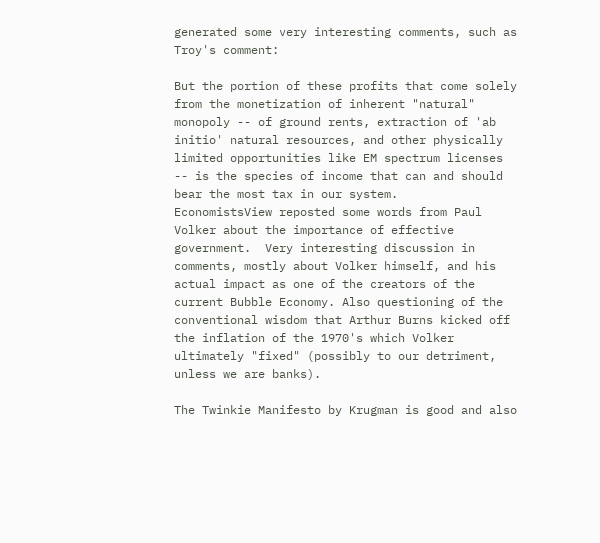generated some very interesting comments, such as Troy's comment:

But the portion of these profits that come solely from the monetization of inherent "natural" monopoly -- of ground rents, extraction of 'ab initio' natural resources, and other physically limited opportunities like EM spectrum licenses -- is the species of income that can and should bear the most tax in our system.
EconomistsView reposted some words from Paul Volker about the importance of effective government.  Very interesting discussion in comments, mostly about Volker himself, and his actual impact as one of the creators of the current Bubble Economy. Also questioning of the conventional wisdom that Arthur Burns kicked off the inflation of the 1970's which Volker ultimately "fixed" (possibly to our detriment, unless we are banks).

The Twinkie Manifesto by Krugman is good and also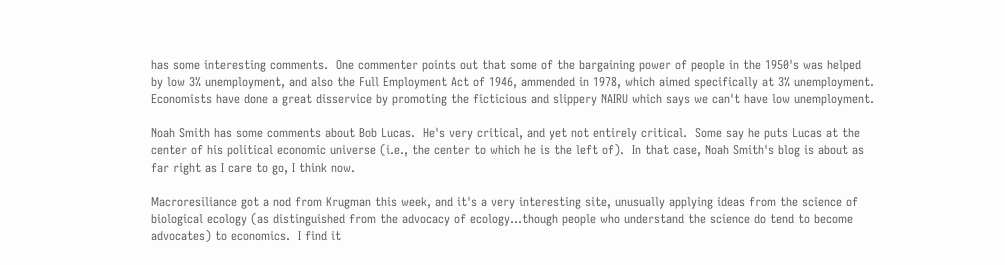has some interesting comments.  One commenter points out that some of the bargaining power of people in the 1950's was helped by low 3% unemployment, and also the Full Employment Act of 1946, ammended in 1978, which aimed specifically at 3% unemployment.  Economists have done a great disservice by promoting the ficticious and slippery NAIRU which says we can't have low unemployment.

Noah Smith has some comments about Bob Lucas.  He's very critical, and yet not entirely critical.  Some say he puts Lucas at the center of his political economic universe (i.e., the center to which he is the left of).  In that case, Noah Smith's blog is about as far right as I care to go, I think now.

Macroresiliance got a nod from Krugman this week, and it's a very interesting site, unusually applying ideas from the science of biological ecology (as distinguished from the advocacy of ecology...though people who understand the science do tend to become advocates) to economics.  I find it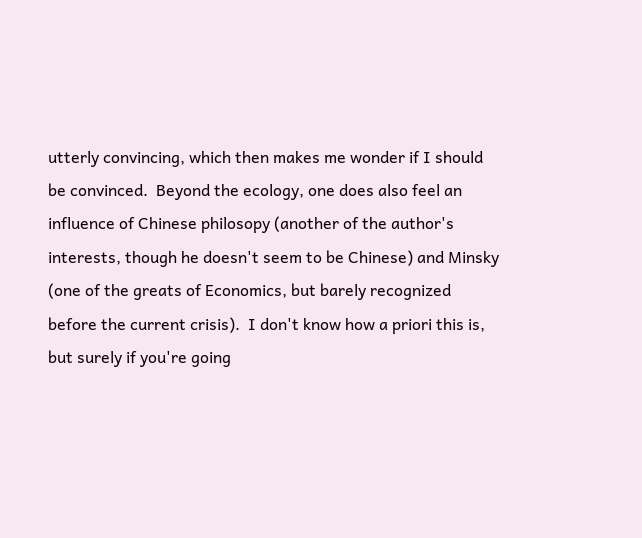utterly convincing, which then makes me wonder if I should be convinced.  Beyond the ecology, one does also feel an influence of Chinese philosopy (another of the author's interests, though he doesn't seem to be Chinese) and Minsky (one of the greats of Economics, but barely recognized before the current crisis).  I don't know how a priori this is, but surely if you're going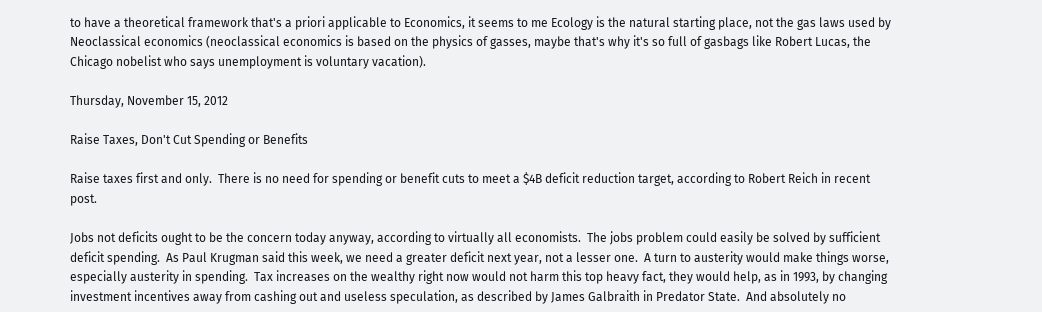to have a theoretical framework that's a priori applicable to Economics, it seems to me Ecology is the natural starting place, not the gas laws used by Neoclassical economics (neoclassical economics is based on the physics of gasses, maybe that's why it's so full of gasbags like Robert Lucas, the Chicago nobelist who says unemployment is voluntary vacation).

Thursday, November 15, 2012

Raise Taxes, Don't Cut Spending or Benefits

Raise taxes first and only.  There is no need for spending or benefit cuts to meet a $4B deficit reduction target, according to Robert Reich in recent post.

Jobs not deficits ought to be the concern today anyway, according to virtually all economists.  The jobs problem could easily be solved by sufficient deficit spending.  As Paul Krugman said this week, we need a greater deficit next year, not a lesser one.  A turn to austerity would make things worse, especially austerity in spending.  Tax increases on the wealthy right now would not harm this top heavy fact, they would help, as in 1993, by changing investment incentives away from cashing out and useless speculation, as described by James Galbraith in Predator State.  And absolutely no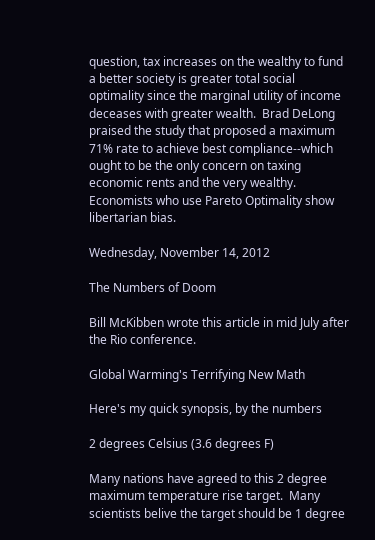question, tax increases on the wealthy to fund a better society is greater total social optimality since the marginal utility of income deceases with greater wealth.  Brad DeLong praised the study that proposed a maximum 71% rate to achieve best compliance--which ought to be the only concern on taxing economic rents and the very wealthy.  Economists who use Pareto Optimality show libertarian bias.

Wednesday, November 14, 2012

The Numbers of Doom

Bill McKibben wrote this article in mid July after the Rio conference.

Global Warming's Terrifying New Math

Here's my quick synopsis, by the numbers

2 degrees Celsius (3.6 degrees F)

Many nations have agreed to this 2 degree maximum temperature rise target.  Many scientists belive the target should be 1 degree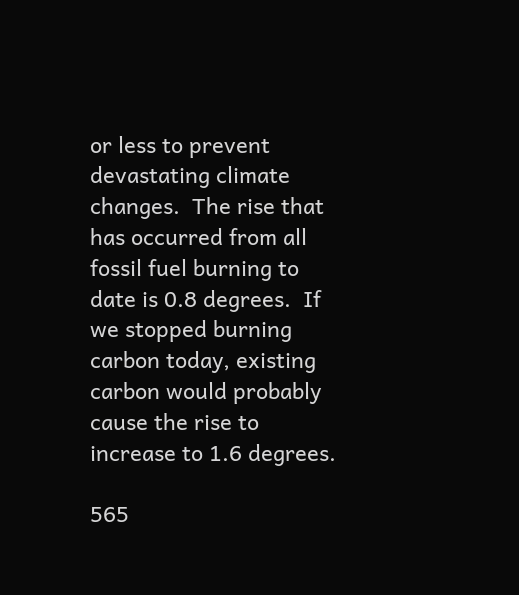or less to prevent devastating climate changes.  The rise that has occurred from all fossil fuel burning to date is 0.8 degrees.  If we stopped burning carbon today, existing carbon would probably cause the rise to increase to 1.6 degrees.

565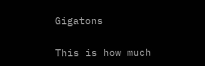Gigatons

This is how much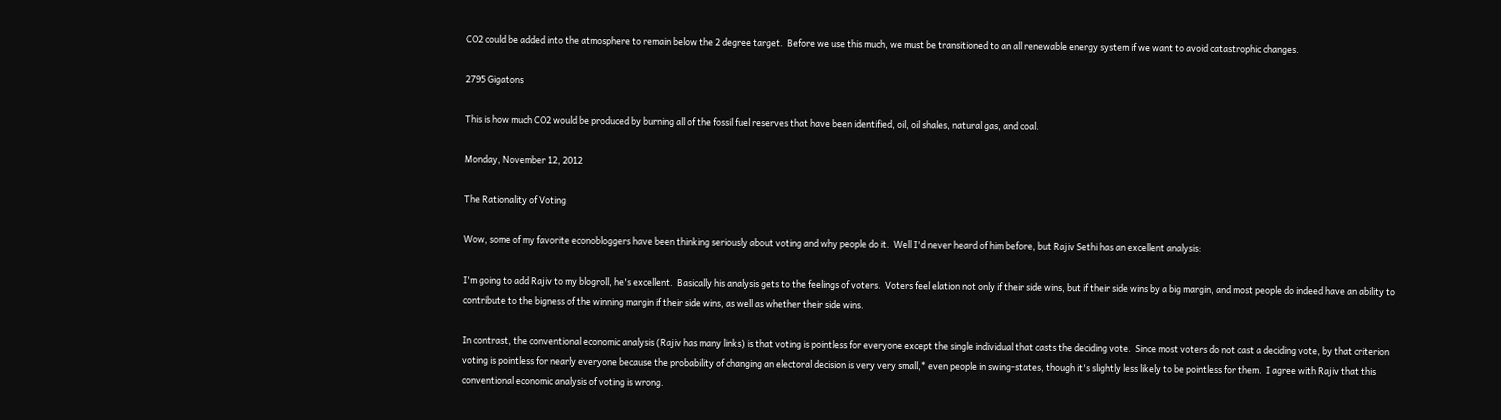CO2 could be added into the atmosphere to remain below the 2 degree target.  Before we use this much, we must be transitioned to an all renewable energy system if we want to avoid catastrophic changes.

2795 Gigatons

This is how much CO2 would be produced by burning all of the fossil fuel reserves that have been identified, oil, oil shales, natural gas, and coal.

Monday, November 12, 2012

The Rationality of Voting

Wow, some of my favorite econobloggers have been thinking seriously about voting and why people do it.  Well I'd never heard of him before, but Rajiv Sethi has an excellent analysis:

I'm going to add Rajiv to my blogroll, he's excellent.  Basically his analysis gets to the feelings of voters.  Voters feel elation not only if their side wins, but if their side wins by a big margin, and most people do indeed have an ability to contribute to the bigness of the winning margin if their side wins, as well as whether their side wins.

In contrast, the conventional economic analysis (Rajiv has many links) is that voting is pointless for everyone except the single individual that casts the deciding vote.  Since most voters do not cast a deciding vote, by that criterion voting is pointless for nearly everyone because the probability of changing an electoral decision is very very small,* even people in swing-states, though it's slightly less likely to be pointless for them.  I agree with Rajiv that this conventional economic analysis of voting is wrong.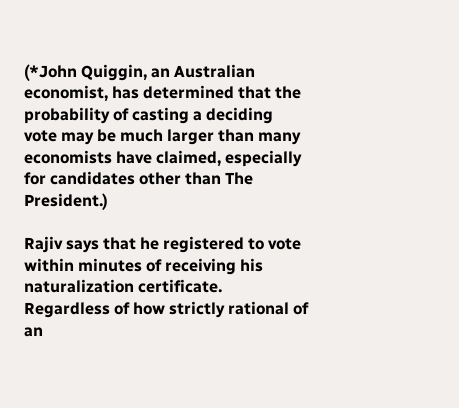(*John Quiggin, an Australian economist, has determined that the probability of casting a deciding vote may be much larger than many economists have claimed, especially for candidates other than The President.)

Rajiv says that he registered to vote within minutes of receiving his naturalization certificate.  Regardless of how strictly rational of an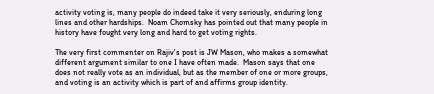activity voting is, many people do indeed take it very seriously, enduring long lines and other hardships.  Noam Chomsky has pointed out that many people in history have fought very long and hard to get voting rights.

The very first commenter on Rajiv's post is JW Mason, who makes a somewhat different argument similar to one I have often made.  Mason says that one does not really vote as an individual, but as the member of one or more groups, and voting is an activity which is part of and affirms group identity.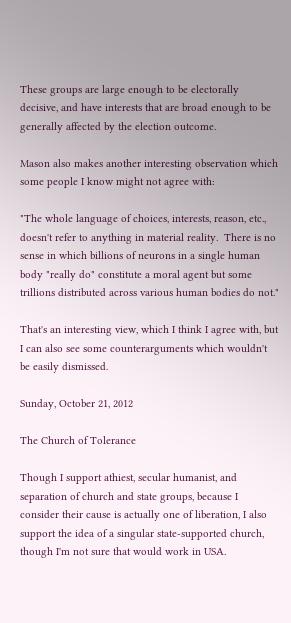These groups are large enough to be electorally decisive, and have interests that are broad enough to be generally affected by the election outcome.

Mason also makes another interesting observation which some people I know might not agree with:

"The whole language of choices, interests, reason, etc., doesn't refer to anything in material reality.  There is no sense in which billions of neurons in a single human body "really do" constitute a moral agent but some trillions distributed across various human bodies do not."

That's an interesting view, which I think I agree with, but I can also see some counterarguments which wouldn't be easily dismissed.

Sunday, October 21, 2012

The Church of Tolerance

Though I support athiest, secular humanist, and separation of church and state groups, because I consider their cause is actually one of liberation, I also support the idea of a singular state-supported church, though I'm not sure that would work in USA.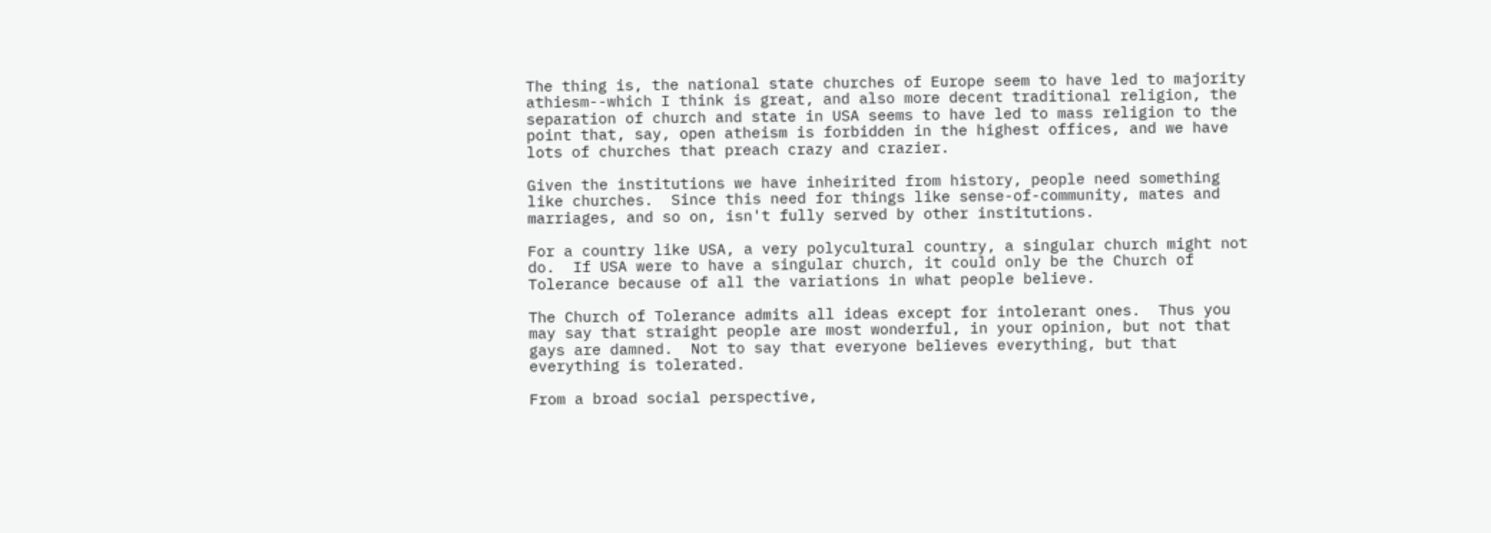The thing is, the national state churches of Europe seem to have led to majority athiesm--which I think is great, and also more decent traditional religion, the separation of church and state in USA seems to have led to mass religion to the point that, say, open atheism is forbidden in the highest offices, and we have lots of churches that preach crazy and crazier.

Given the institutions we have inheirited from history, people need something like churches.  Since this need for things like sense-of-community, mates and marriages, and so on, isn't fully served by other institutions.

For a country like USA, a very polycultural country, a singular church might not do.  If USA were to have a singular church, it could only be the Church of Tolerance because of all the variations in what people believe.

The Church of Tolerance admits all ideas except for intolerant ones.  Thus you may say that straight people are most wonderful, in your opinion, but not that gays are damned.  Not to say that everyone believes everything, but that everything is tolerated.

From a broad social perspective,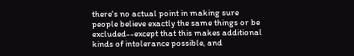there's no actual point in making sure people believe exactly the same things or be excluded--except that this makes additional kinds of intolerance possible, and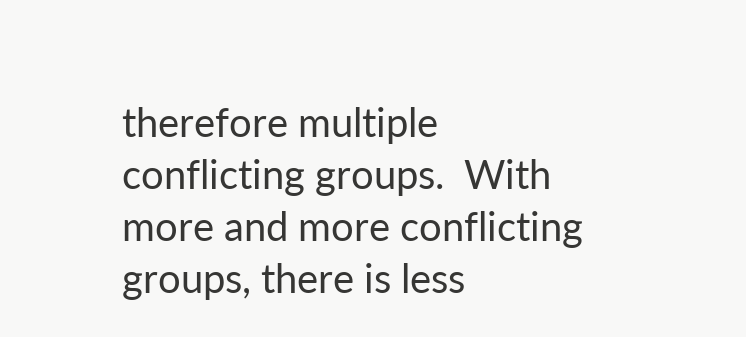therefore multiple conflicting groups.  With more and more conflicting groups, there is less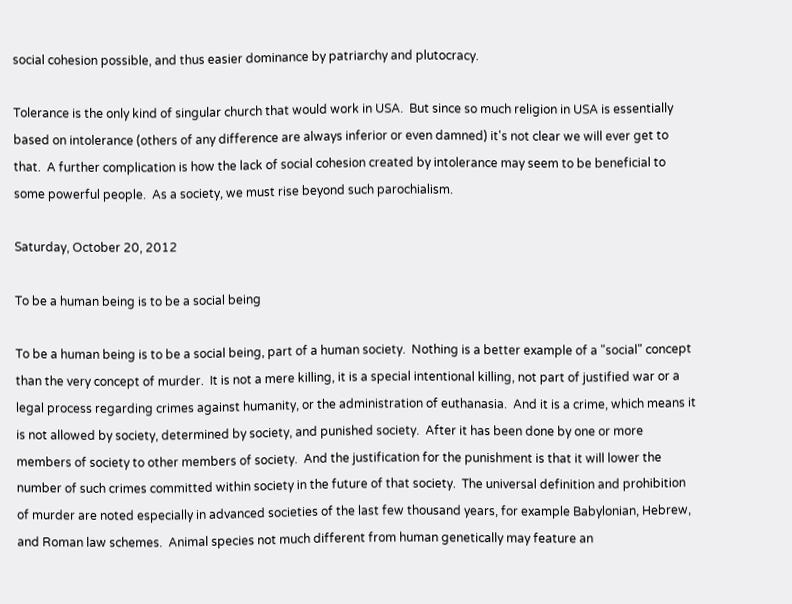social cohesion possible, and thus easier dominance by patriarchy and plutocracy.

Tolerance is the only kind of singular church that would work in USA.  But since so much religion in USA is essentially based on intolerance (others of any difference are always inferior or even damned) it's not clear we will ever get to that.  A further complication is how the lack of social cohesion created by intolerance may seem to be beneficial to some powerful people.  As a society, we must rise beyond such parochialism.

Saturday, October 20, 2012

To be a human being is to be a social being

To be a human being is to be a social being, part of a human society.  Nothing is a better example of a "social" concept than the very concept of murder.  It is not a mere killing, it is a special intentional killing, not part of justified war or a legal process regarding crimes against humanity, or the administration of euthanasia.  And it is a crime, which means it is not allowed by society, determined by society, and punished society.  After it has been done by one or more members of society to other members of society.  And the justification for the punishment is that it will lower the number of such crimes committed within society in the future of that society.  The universal definition and prohibition of murder are noted especially in advanced societies of the last few thousand years, for example Babylonian, Hebrew, and Roman law schemes.  Animal species not much different from human genetically may feature an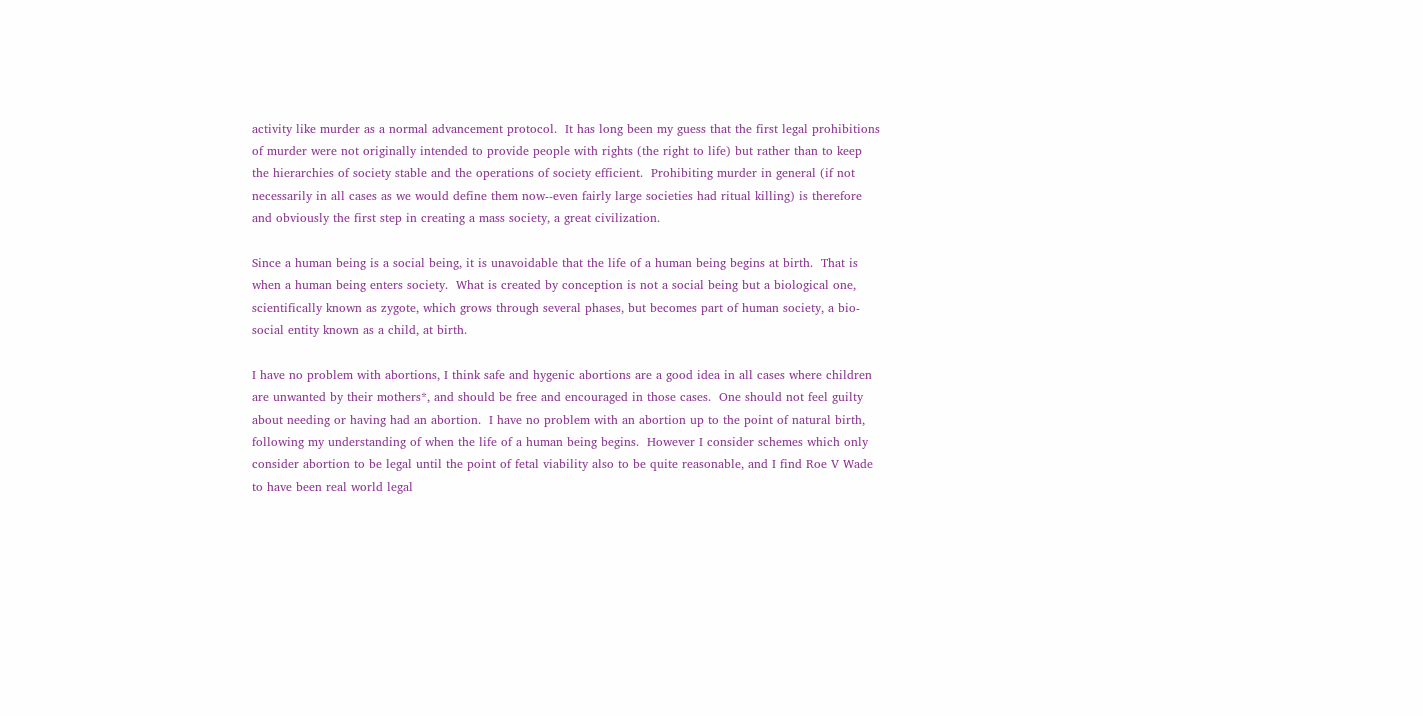activity like murder as a normal advancement protocol.  It has long been my guess that the first legal prohibitions of murder were not originally intended to provide people with rights (the right to life) but rather than to keep the hierarchies of society stable and the operations of society efficient.  Prohibiting murder in general (if not necessarily in all cases as we would define them now--even fairly large societies had ritual killing) is therefore and obviously the first step in creating a mass society, a great civilization.

Since a human being is a social being, it is unavoidable that the life of a human being begins at birth.  That is when a human being enters society.  What is created by conception is not a social being but a biological one, scientifically known as zygote, which grows through several phases, but becomes part of human society, a bio-social entity known as a child, at birth.

I have no problem with abortions, I think safe and hygenic abortions are a good idea in all cases where children are unwanted by their mothers*, and should be free and encouraged in those cases.  One should not feel guilty about needing or having had an abortion.  I have no problem with an abortion up to the point of natural birth, following my understanding of when the life of a human being begins.  However I consider schemes which only consider abortion to be legal until the point of fetal viability also to be quite reasonable, and I find Roe V Wade to have been real world legal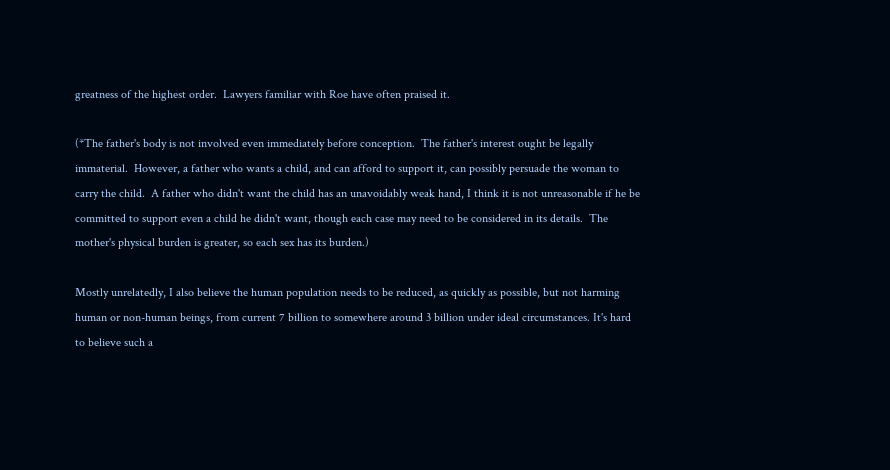greatness of the highest order.  Lawyers familiar with Roe have often praised it.

(*The father's body is not involved even immediately before conception.  The father's interest ought be legally immaterial.  However, a father who wants a child, and can afford to support it, can possibly persuade the woman to carry the child.  A father who didn't want the child has an unavoidably weak hand, I think it is not unreasonable if he be committed to support even a child he didn't want, though each case may need to be considered in its details.  The mother's physical burden is greater, so each sex has its burden.)

Mostly unrelatedly, I also believe the human population needs to be reduced, as quickly as possible, but not harming human or non-human beings, from current 7 billion to somewhere around 3 billion under ideal circumstances. It's hard to believe such a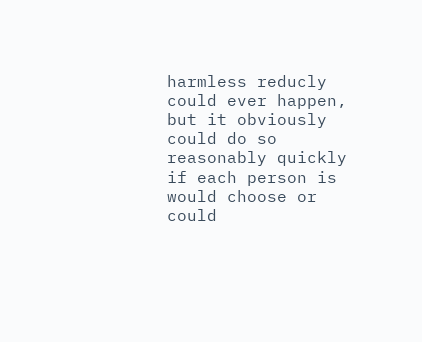harmless reducly could ever happen, but it obviously could do so reasonably quickly if each person is would choose or could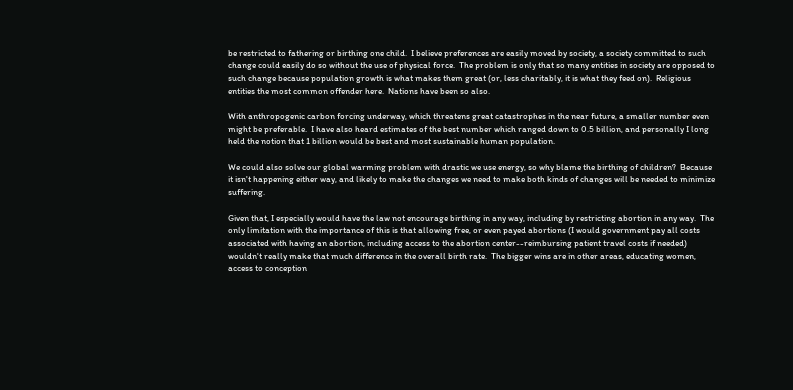be restricted to fathering or birthing one child.  I believe preferences are easily moved by society, a society committed to such change could easily do so without the use of physical force.  The problem is only that so many entities in society are opposed to such change because population growth is what makes them great (or, less charitably, it is what they feed on).  Religious entities the most common offender here.  Nations have been so also.

With anthropogenic carbon forcing underway, which threatens great catastrophes in the near future, a smaller number even might be preferable.  I have also heard estimates of the best number which ranged down to 0.5 billion, and personally I long held the notion that 1 billion would be best and most sustainable human population.

We could also solve our global warming problem with drastic we use energy, so why blame the birthing of children?  Because it isn't happening either way, and likely to make the changes we need to make both kinds of changes will be needed to minimize suffering.

Given that, I especially would have the law not encourage birthing in any way, including by restricting abortion in any way.  The only limitation with the importance of this is that allowing free, or even payed abortions (I would government pay all costs associated with having an abortion, including access to the abortion center--reimbursing patient travel costs if needed) wouldn't really make that much difference in the overall birth rate.  The bigger wins are in other areas, educating women, access to conception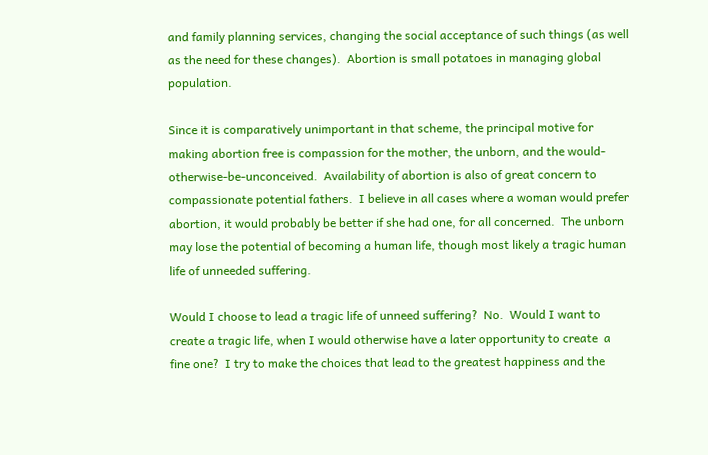and family planning services, changing the social acceptance of such things (as well as the need for these changes).  Abortion is small potatoes in managing global population.

Since it is comparatively unimportant in that scheme, the principal motive for making abortion free is compassion for the mother, the unborn, and the would-otherwise-be-unconceived.  Availability of abortion is also of great concern to compassionate potential fathers.  I believe in all cases where a woman would prefer abortion, it would probably be better if she had one, for all concerned.  The unborn may lose the potential of becoming a human life, though most likely a tragic human life of unneeded suffering.

Would I choose to lead a tragic life of unneed suffering?  No.  Would I want to create a tragic life, when I would otherwise have a later opportunity to create  a fine one?  I try to make the choices that lead to the greatest happiness and the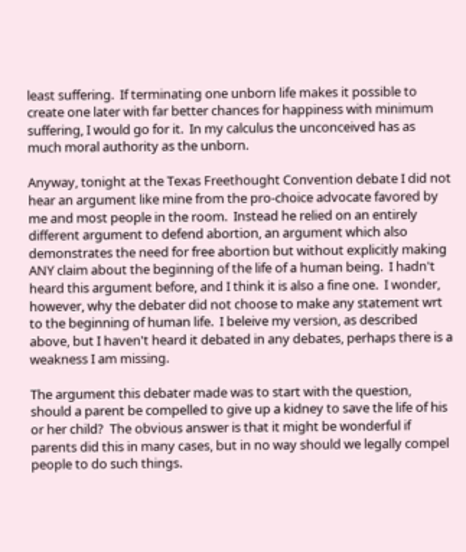least suffering.  If terminating one unborn life makes it possible to create one later with far better chances for happiness with minimum suffering, I would go for it.  In my calculus the unconceived has as much moral authority as the unborn.

Anyway, tonight at the Texas Freethought Convention debate I did not hear an argument like mine from the pro-choice advocate favored by me and most people in the room.  Instead he relied on an entirely different argument to defend abortion, an argument which also demonstrates the need for free abortion but without explicitly making ANY claim about the beginning of the life of a human being.  I hadn't heard this argument before, and I think it is also a fine one.  I wonder, however, why the debater did not choose to make any statement wrt to the beginning of human life.  I beleive my version, as described above, but I haven't heard it debated in any debates, perhaps there is a weakness I am missing.

The argument this debater made was to start with the question, should a parent be compelled to give up a kidney to save the life of his or her child?  The obvious answer is that it might be wonderful if parents did this in many cases, but in no way should we legally compel people to do such things.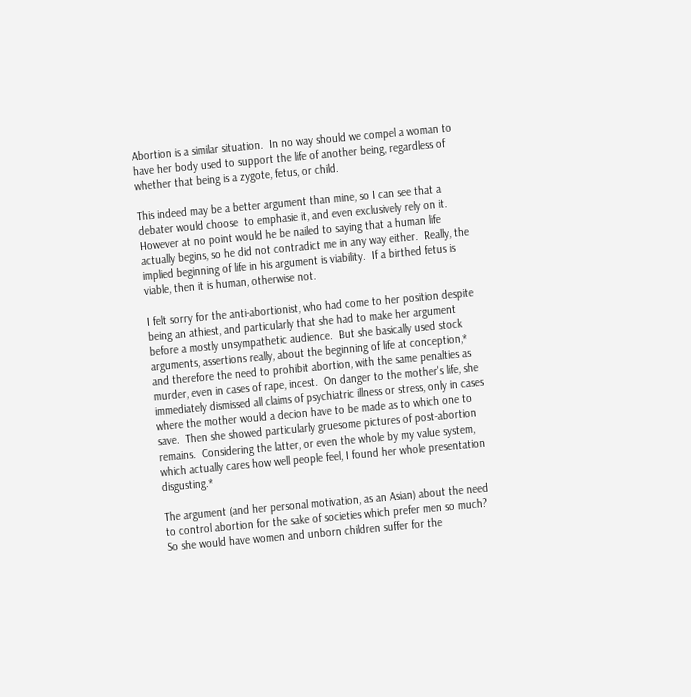Abortion is a similar situation.  In no way should we compel a woman to have her body used to support the life of another being, regardless of whether that being is a zygote, fetus, or child.

This indeed may be a better argument than mine, so I can see that a debater would choose  to emphasie it, and even exclusively rely on it.  However at no point would he be nailed to saying that a human life actually begins, so he did not contradict me in any way either.  Really, the implied beginning of life in his argument is viability.  If a birthed fetus is viable, then it is human, otherwise not.

I felt sorry for the anti-abortionist, who had come to her position despite being an athiest, and particularly that she had to make her argument before a mostly unsympathetic audience.  But she basically used stock arguments, assertions really, about the beginning of life at conception,* and therefore the need to prohibit abortion, with the same penalties as murder, even in cases of rape, incest.  On danger to the mother's life, she immediately dismissed all claims of psychiatric illness or stress, only in cases where the mother would a decion have to be made as to which one to save.  Then she showed particularly gruesome pictures of post-abortion remains.  Considering the latter, or even the whole by my value system, which actually cares how well people feel, I found her whole presentation disgusting.*

The argument (and her personal motivation, as an Asian) about the need to control abortion for the sake of societies which prefer men so much?  So she would have women and unborn children suffer for the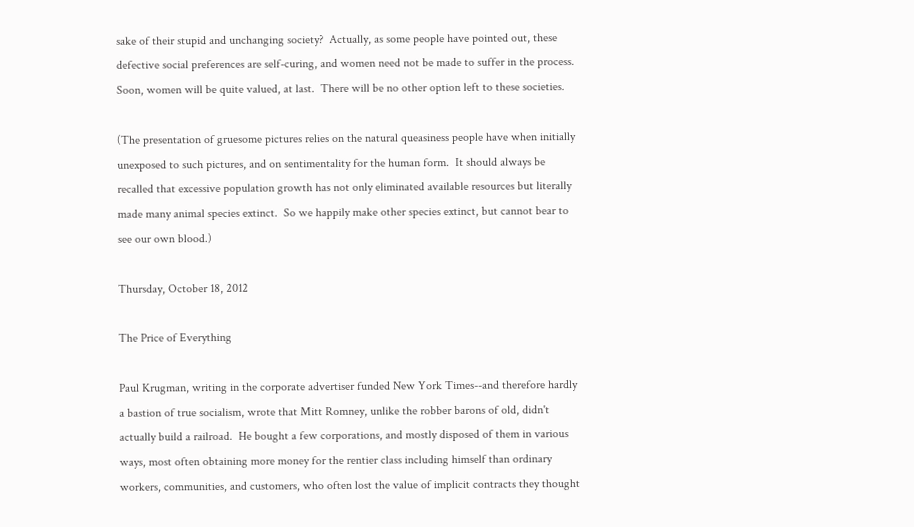sake of their stupid and unchanging society?  Actually, as some people have pointed out, these defective social preferences are self-curing, and women need not be made to suffer in the process.  Soon, women will be quite valued, at last.  There will be no other option left to these societies.

(The presentation of gruesome pictures relies on the natural queasiness people have when initially unexposed to such pictures, and on sentimentality for the human form.  It should always be recalled that excessive population growth has not only eliminated available resources but literally made many animal species extinct.  So we happily make other species extinct, but cannot bear to see our own blood.)

Thursday, October 18, 2012

The Price of Everything

Paul Krugman, writing in the corporate advertiser funded New York Times--and therefore hardly a bastion of true socialism, wrote that Mitt Romney, unlike the robber barons of old, didn't actually build a railroad.  He bought a few corporations, and mostly disposed of them in various ways, most often obtaining more money for the rentier class including himself than ordinary workers, communities, and customers, who often lost the value of implicit contracts they thought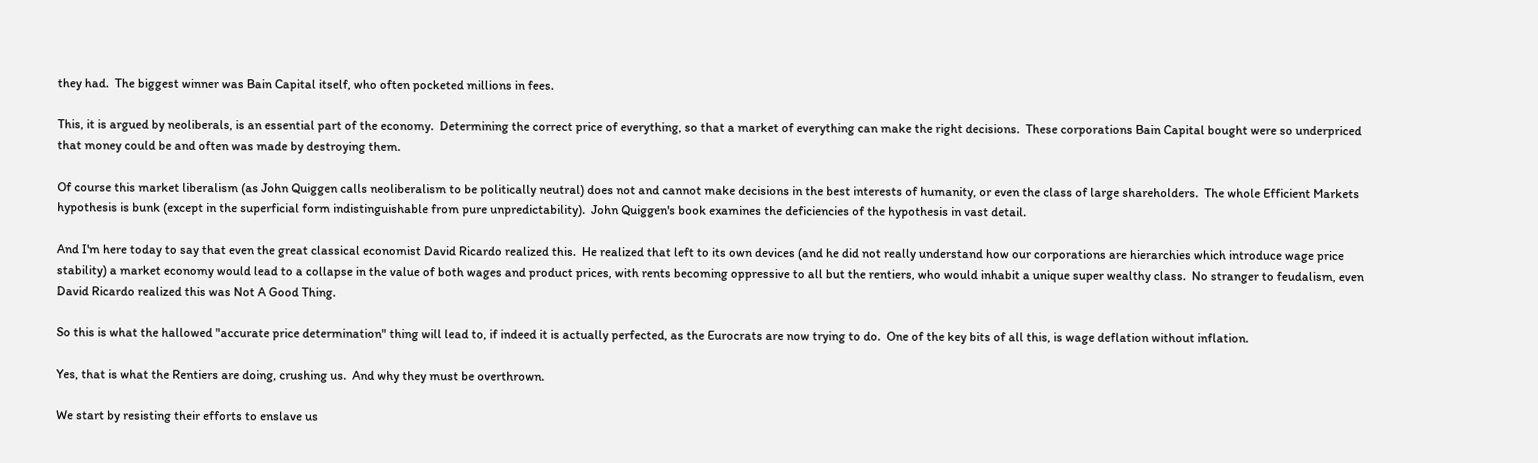they had.  The biggest winner was Bain Capital itself, who often pocketed millions in fees.

This, it is argued by neoliberals, is an essential part of the economy.  Determining the correct price of everything, so that a market of everything can make the right decisions.  These corporations Bain Capital bought were so underpriced that money could be and often was made by destroying them.

Of course this market liberalism (as John Quiggen calls neoliberalism to be politically neutral) does not and cannot make decisions in the best interests of humanity, or even the class of large shareholders.  The whole Efficient Markets hypothesis is bunk (except in the superficial form indistinguishable from pure unpredictability).  John Quiggen's book examines the deficiencies of the hypothesis in vast detail.

And I'm here today to say that even the great classical economist David Ricardo realized this.  He realized that left to its own devices (and he did not really understand how our corporations are hierarchies which introduce wage price stability) a market economy would lead to a collapse in the value of both wages and product prices, with rents becoming oppressive to all but the rentiers, who would inhabit a unique super wealthy class.  No stranger to feudalism, even David Ricardo realized this was Not A Good Thing.

So this is what the hallowed "accurate price determination" thing will lead to, if indeed it is actually perfected, as the Eurocrats are now trying to do.  One of the key bits of all this, is wage deflation without inflation.

Yes, that is what the Rentiers are doing, crushing us.  And why they must be overthrown.

We start by resisting their efforts to enslave us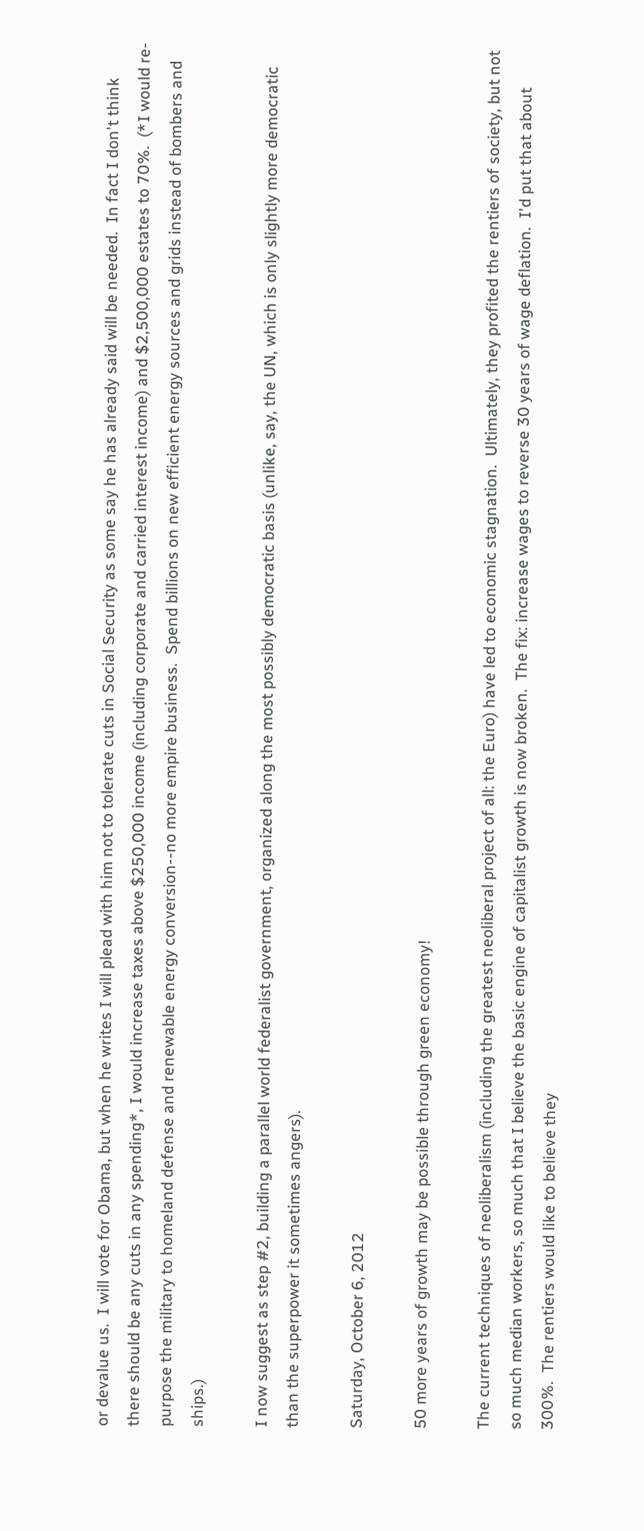or devalue us.  I will vote for Obama, but when he writes I will plead with him not to tolerate cuts in Social Security as some say he has already said will be needed.  In fact I don't think there should be any cuts in any spending*, I would increase taxes above $250,000 income (including corporate and carried interest income) and $2,500,000 estates to 70%.  (*I would re-purpose the military to homeland defense and renewable energy conversion--no more empire business.  Spend billions on new efficient energy sources and grids instead of bombers and ships.)

I now suggest as step #2, building a parallel world federalist government, organized along the most possibly democratic basis (unlike, say, the UN, which is only slightly more democratic than the superpower it sometimes angers).

Saturday, October 6, 2012

50 more years of growth may be possible through green economy!

The current techniques of neoliberalism (including the greatest neoliberal project of all: the Euro) have led to economic stagnation.  Ultimately, they profited the rentiers of society, but not so much median workers, so much that I believe the basic engine of capitalist growth is now broken.  The fix: increase wages to reverse 30 years of wage deflation.  I'd put that about 300%.  The rentiers would like to believe they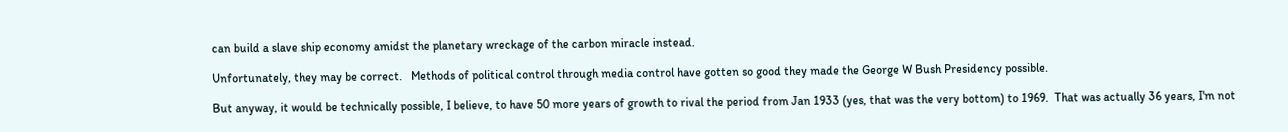can build a slave ship economy amidst the planetary wreckage of the carbon miracle instead.

Unfortunately, they may be correct.   Methods of political control through media control have gotten so good they made the George W Bush Presidency possible.

But anyway, it would be technically possible, I believe, to have 50 more years of growth to rival the period from Jan 1933 (yes, that was the very bottom) to 1969.  That was actually 36 years, I'm not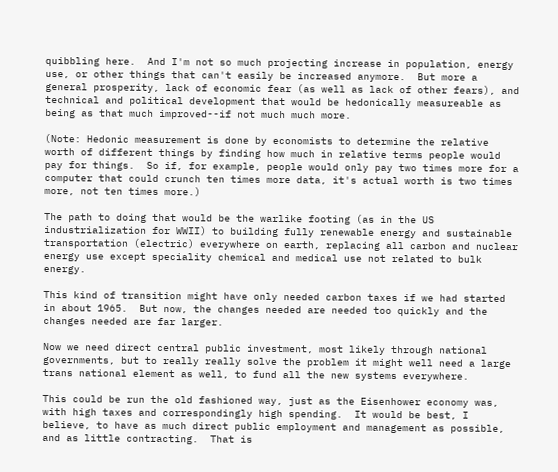quibbling here.  And I'm not so much projecting increase in population, energy use, or other things that can't easily be increased anymore.  But more a general prosperity, lack of economic fear (as well as lack of other fears), and technical and political development that would be hedonically measureable as being as that much improved--if not much much more.

(Note: Hedonic measurement is done by economists to determine the relative worth of different things by finding how much in relative terms people would pay for things.  So if, for example, people would only pay two times more for a computer that could crunch ten times more data, it's actual worth is two times more, not ten times more.)

The path to doing that would be the warlike footing (as in the US industrialization for WWII) to building fully renewable energy and sustainable transportation (electric) everywhere on earth, replacing all carbon and nuclear energy use except speciality chemical and medical use not related to bulk energy.

This kind of transition might have only needed carbon taxes if we had started in about 1965.  But now, the changes needed are needed too quickly and the changes needed are far larger.

Now we need direct central public investment, most likely through national governments, but to really really solve the problem it might well need a large trans national element as well, to fund all the new systems everywhere.

This could be run the old fashioned way, just as the Eisenhower economy was, with high taxes and correspondingly high spending.  It would be best, I believe, to have as much direct public employment and management as possible, and as little contracting.  That is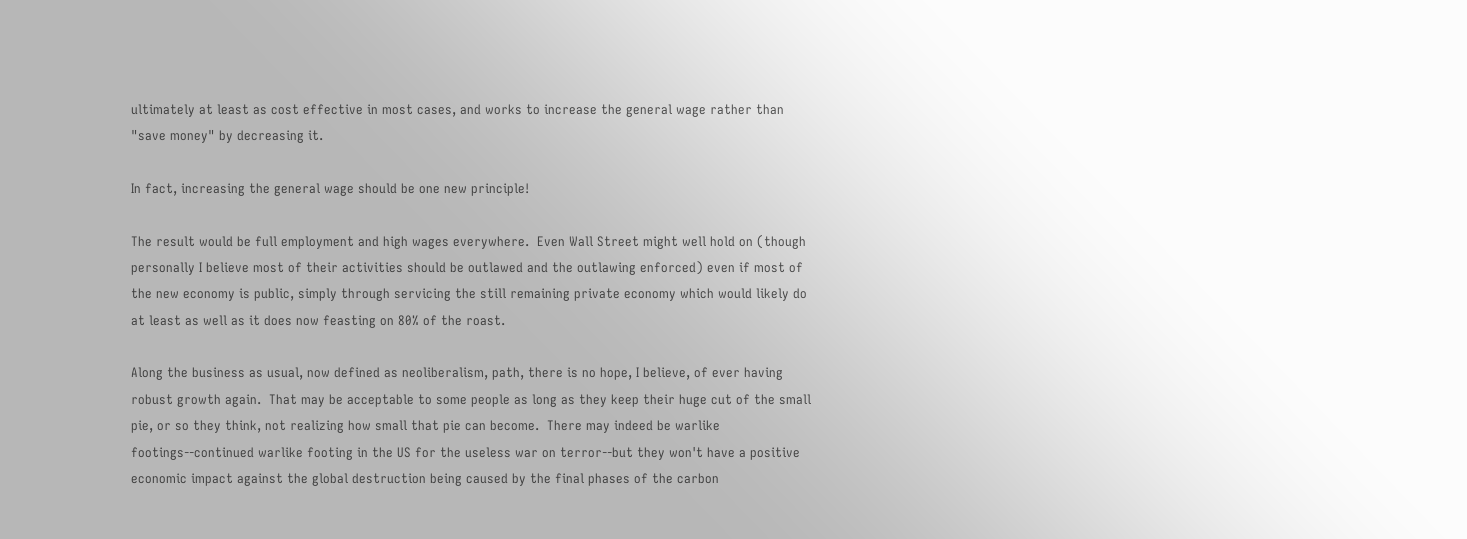ultimately at least as cost effective in most cases, and works to increase the general wage rather than "save money" by decreasing it.

In fact, increasing the general wage should be one new principle!

The result would be full employment and high wages everywhere.  Even Wall Street might well hold on (though personally I believe most of their activities should be outlawed and the outlawing enforced) even if most of the new economy is public, simply through servicing the still remaining private economy which would likely do at least as well as it does now feasting on 80% of the roast.

Along the business as usual, now defined as neoliberalism, path, there is no hope, I believe, of ever having robust growth again.  That may be acceptable to some people as long as they keep their huge cut of the small pie, or so they think, not realizing how small that pie can become.  There may indeed be warlike footings--continued warlike footing in the US for the useless war on terror--but they won't have a positive economic impact against the global destruction being caused by the final phases of the carbon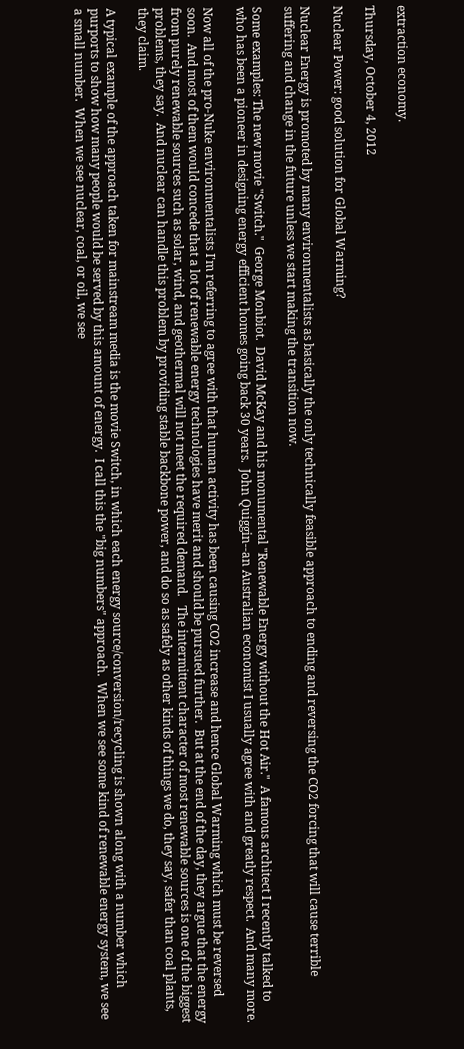extraction economy.

Thursday, October 4, 2012

Nuclear Power: good solution for Global Warming?

Nuclear Energy is promoted by many environmentalists as basically the only technically feasible approach to ending and reversing the CO2 forcing that will cause terrible suffering and change in the future unless we start making the transition now.

Some examples: The new movie "Switch."  George Monbiot.  David McKay and his monumental "Renewable Energy without the Hot Air."  A famous architect I recently talked to who has been a pioneer in designing energy efficient homes going back 30 years.  John Quiggin--an Australian economist I usually agree with and greatly respect.  And many more.

Now all of the pro-Nuke environmentalists I'm referring to agree with that human activity has been causing CO2 increase and hence Global Warming which must be reversed soon.  And most of them would concede that a lot of renewable energy technologies have merit and should be pursued further.  But at the end of the day, they argue that the energy from purely renewable sources such as solar, wind, and geothermal will not meet the required demand.   The intermittent character of most renewable sources is one of the biggest problems, they say.  And nuclear can handle this problem by providing stable backbone power, and do so as safely as other kinds of things we do, they say, safer than coal plants, they claim.

A typical example of the approach taken for mainstream media is the movie Switch, in which each energy source/conversion/recycling is shown along with a number which purports to show how many people would be served by this amount of energy.  I call this the "big numbers" approach.  When we see some kind of renewable energy system, we see a small number.  When we see nuclear, coal, or oil, we see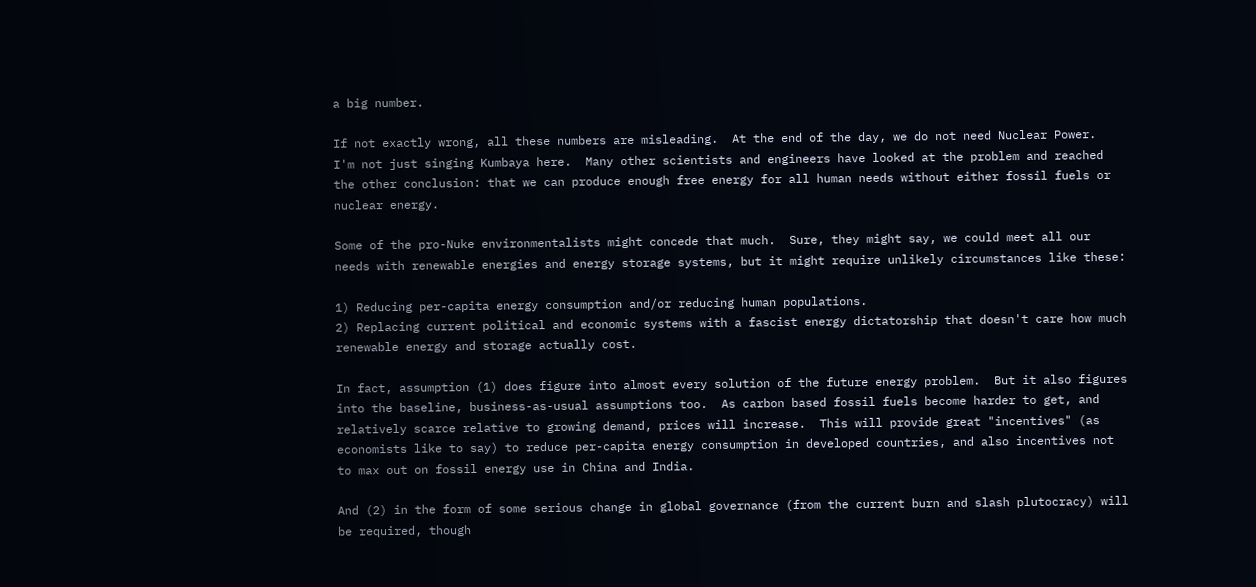a big number.

If not exactly wrong, all these numbers are misleading.  At the end of the day, we do not need Nuclear Power.   I'm not just singing Kumbaya here.  Many other scientists and engineers have looked at the problem and reached the other conclusion: that we can produce enough free energy for all human needs without either fossil fuels or nuclear energy.

Some of the pro-Nuke environmentalists might concede that much.  Sure, they might say, we could meet all our needs with renewable energies and energy storage systems, but it might require unlikely circumstances like these:

1) Reducing per-capita energy consumption and/or reducing human populations.
2) Replacing current political and economic systems with a fascist energy dictatorship that doesn't care how much renewable energy and storage actually cost.

In fact, assumption (1) does figure into almost every solution of the future energy problem.  But it also figures into the baseline, business-as-usual assumptions too.  As carbon based fossil fuels become harder to get, and relatively scarce relative to growing demand, prices will increase.  This will provide great "incentives" (as economists like to say) to reduce per-capita energy consumption in developed countries, and also incentives not to max out on fossil energy use in China and India.

And (2) in the form of some serious change in global governance (from the current burn and slash plutocracy) will be required, though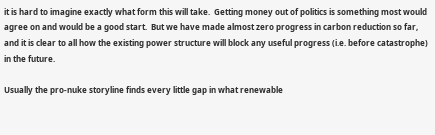it is hard to imagine exactly what form this will take.  Getting money out of politics is something most would agree on and would be a good start.  But we have made almost zero progress in carbon reduction so far, and it is clear to all how the existing power structure will block any useful progress (i.e. before catastrophe) in the future.

Usually the pro-nuke storyline finds every little gap in what renewable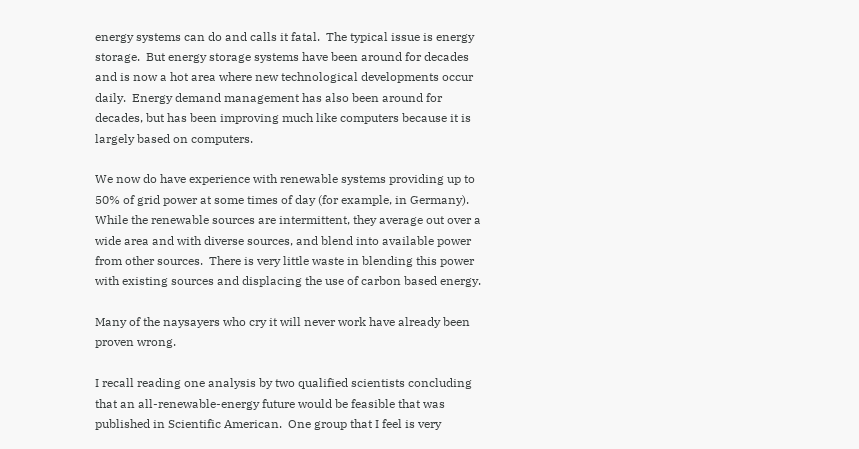energy systems can do and calls it fatal.  The typical issue is energy storage.  But energy storage systems have been around for decades and is now a hot area where new technological developments occur daily.  Energy demand management has also been around for decades, but has been improving much like computers because it is largely based on computers.

We now do have experience with renewable systems providing up to 50% of grid power at some times of day (for example, in Germany).  While the renewable sources are intermittent, they average out over a wide area and with diverse sources, and blend into available power from other sources.  There is very little waste in blending this power with existing sources and displacing the use of carbon based energy.

Many of the naysayers who cry it will never work have already been proven wrong.

I recall reading one analysis by two qualified scientists concluding that an all-renewable-energy future would be feasible that was published in Scientific American.  One group that I feel is very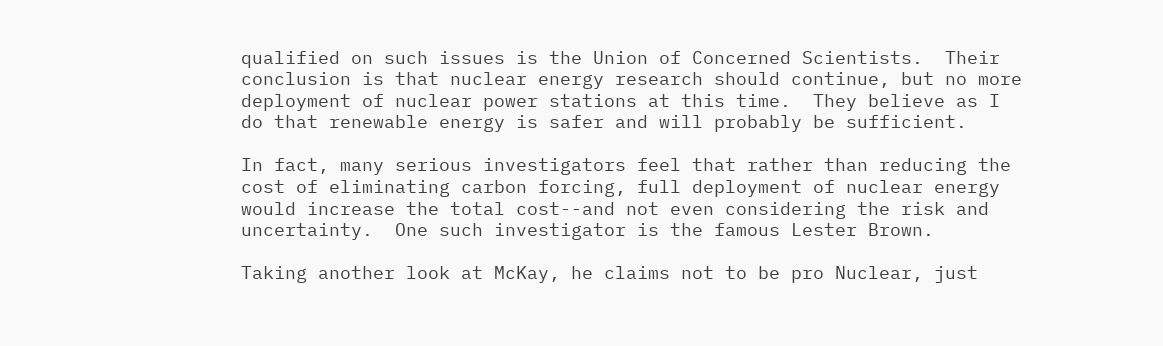qualified on such issues is the Union of Concerned Scientists.  Their conclusion is that nuclear energy research should continue, but no more deployment of nuclear power stations at this time.  They believe as I do that renewable energy is safer and will probably be sufficient.

In fact, many serious investigators feel that rather than reducing the cost of eliminating carbon forcing, full deployment of nuclear energy would increase the total cost--and not even considering the risk and uncertainty.  One such investigator is the famous Lester Brown.

Taking another look at McKay, he claims not to be pro Nuclear, just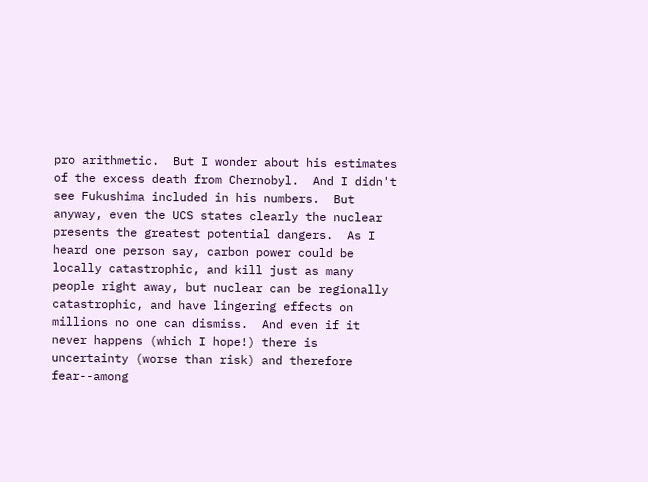pro arithmetic.  But I wonder about his estimates of the excess death from Chernobyl.  And I didn't see Fukushima included in his numbers.  But anyway, even the UCS states clearly the nuclear presents the greatest potential dangers.  As I heard one person say, carbon power could be locally catastrophic, and kill just as many people right away, but nuclear can be regionally catastrophic, and have lingering effects on millions no one can dismiss.  And even if it never happens (which I hope!) there is uncertainty (worse than risk) and therefore fear--among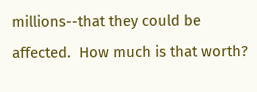millions--that they could be affected.  How much is that worth?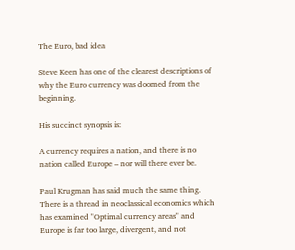The Euro, bad idea

Steve Keen has one of the clearest descriptions of why the Euro currency was doomed from the beginning.

His succinct synopsis is:

A currency requires a nation, and there is no nation called Europe – nor will there ever be.

Paul Krugman has said much the same thing.  There is a thread in neoclassical economics which has examined "Optimal currency areas" and Europe is far too large, divergent, and not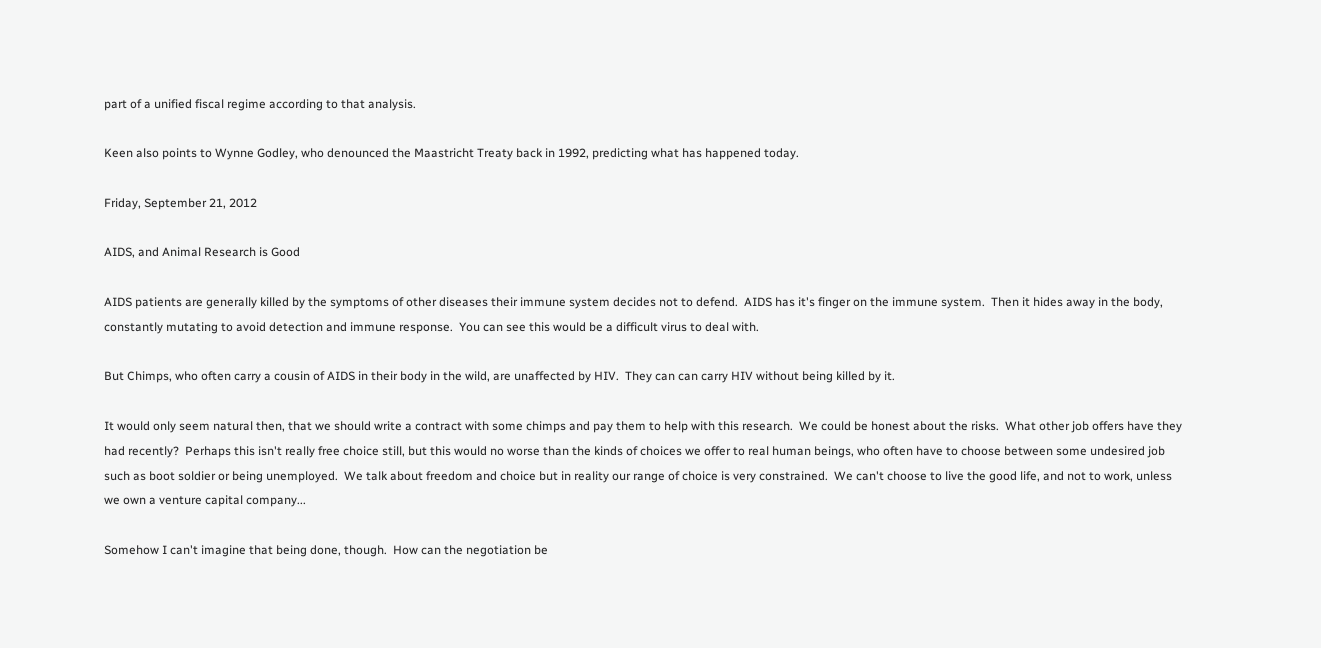part of a unified fiscal regime according to that analysis.

Keen also points to Wynne Godley, who denounced the Maastricht Treaty back in 1992, predicting what has happened today.

Friday, September 21, 2012

AIDS, and Animal Research is Good

AIDS patients are generally killed by the symptoms of other diseases their immune system decides not to defend.  AIDS has it's finger on the immune system.  Then it hides away in the body, constantly mutating to avoid detection and immune response.  You can see this would be a difficult virus to deal with.

But Chimps, who often carry a cousin of AIDS in their body in the wild, are unaffected by HIV.  They can can carry HIV without being killed by it.

It would only seem natural then, that we should write a contract with some chimps and pay them to help with this research.  We could be honest about the risks.  What other job offers have they had recently?  Perhaps this isn't really free choice still, but this would no worse than the kinds of choices we offer to real human beings, who often have to choose between some undesired job such as boot soldier or being unemployed.  We talk about freedom and choice but in reality our range of choice is very constrained.  We can't choose to live the good life, and not to work, unless we own a venture capital company...

Somehow I can't imagine that being done, though.  How can the negotiation be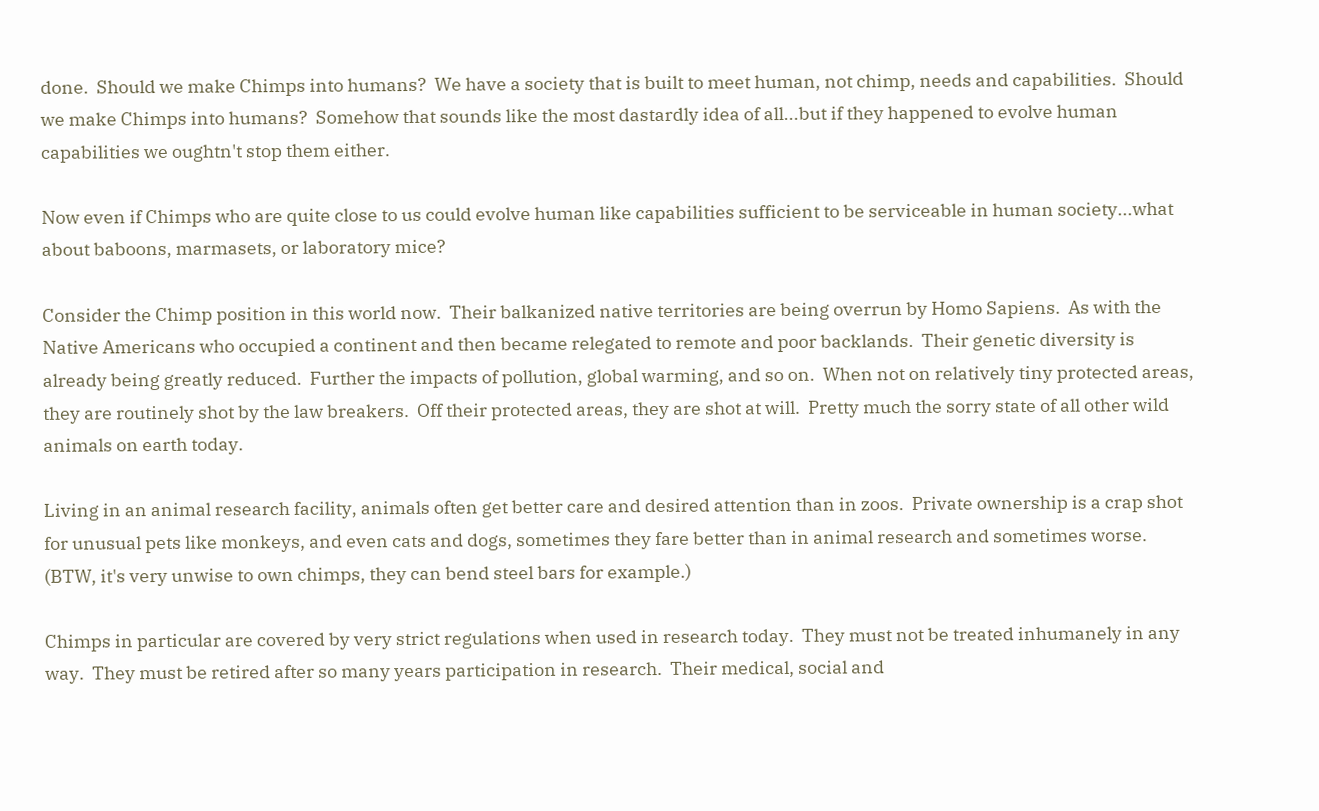done.  Should we make Chimps into humans?  We have a society that is built to meet human, not chimp, needs and capabilities.  Should we make Chimps into humans?  Somehow that sounds like the most dastardly idea of all...but if they happened to evolve human capabilities we oughtn't stop them either.

Now even if Chimps who are quite close to us could evolve human like capabilities sufficient to be serviceable in human society...what about baboons, marmasets, or laboratory mice?

Consider the Chimp position in this world now.  Their balkanized native territories are being overrun by Homo Sapiens.  As with the Native Americans who occupied a continent and then became relegated to remote and poor backlands.  Their genetic diversity is already being greatly reduced.  Further the impacts of pollution, global warming, and so on.  When not on relatively tiny protected areas, they are routinely shot by the law breakers.  Off their protected areas, they are shot at will.  Pretty much the sorry state of all other wild animals on earth today.

Living in an animal research facility, animals often get better care and desired attention than in zoos.  Private ownership is a crap shot for unusual pets like monkeys, and even cats and dogs, sometimes they fare better than in animal research and sometimes worse.  (BTW, it's very unwise to own chimps, they can bend steel bars for example.)

Chimps in particular are covered by very strict regulations when used in research today.  They must not be treated inhumanely in any way.  They must be retired after so many years participation in research.  Their medical, social and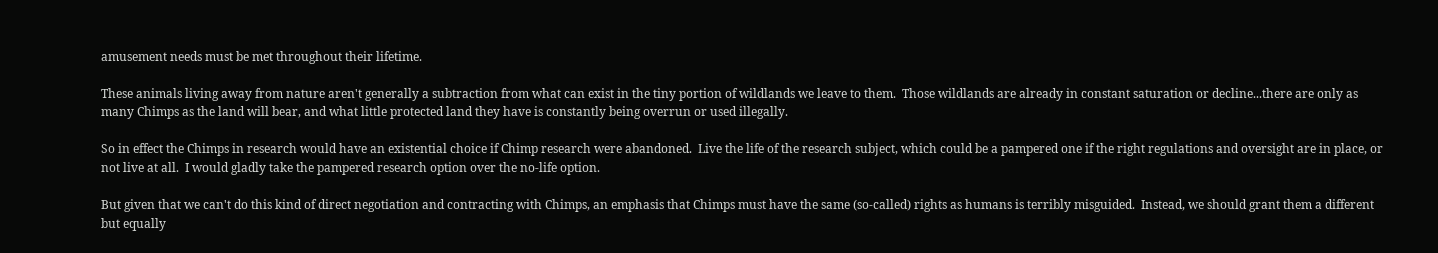amusement needs must be met throughout their lifetime.

These animals living away from nature aren't generally a subtraction from what can exist in the tiny portion of wildlands we leave to them.  Those wildlands are already in constant saturation or decline...there are only as many Chimps as the land will bear, and what little protected land they have is constantly being overrun or used illegally.

So in effect the Chimps in research would have an existential choice if Chimp research were abandoned.  Live the life of the research subject, which could be a pampered one if the right regulations and oversight are in place, or not live at all.  I would gladly take the pampered research option over the no-life option.

But given that we can't do this kind of direct negotiation and contracting with Chimps, an emphasis that Chimps must have the same (so-called) rights as humans is terribly misguided.  Instead, we should grant them a different but equally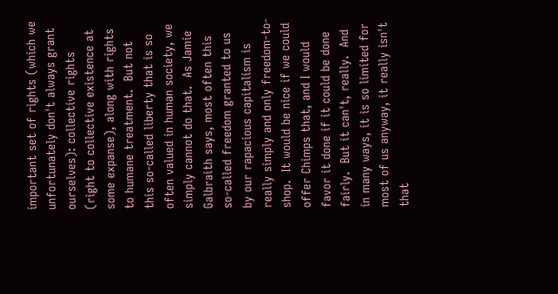important set of rights (which we unfortunately don't always grant ourselves): collective rights (right to collective existence at some expanse), along with rights to humane treatment.  But not this so-called liberty that is so often valued in human society, we simply cannot do that.  As Jamie Galbraith says, most often this so-called freedom granted to us by our rapacious capitalism is really simply and only freedom-to-shop.  It would be nice if we could offer Chimps that, and I would favor it done if it could be done fairly.  But it can't, really.  And in many ways, it is so limited for most of us anyway, it really isn't that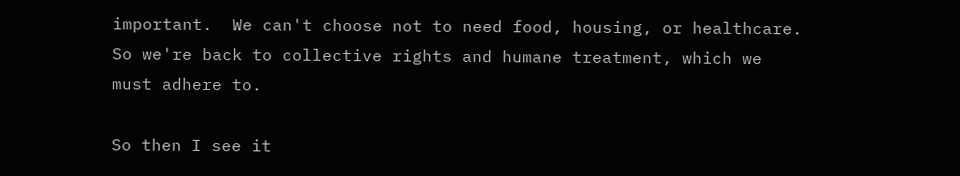important.  We can't choose not to need food, housing, or healthcare.  So we're back to collective rights and humane treatment, which we must adhere to.

So then I see it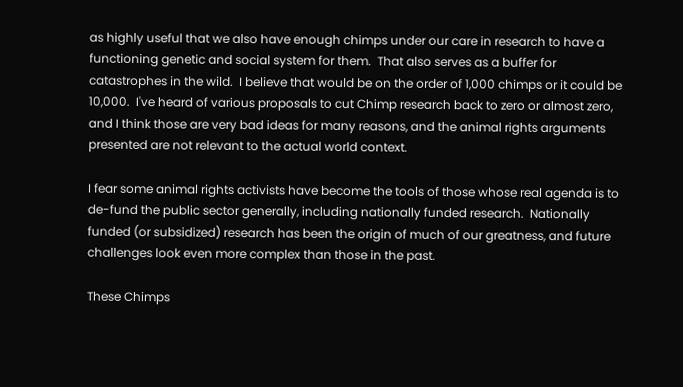as highly useful that we also have enough chimps under our care in research to have a functioning genetic and social system for them.  That also serves as a buffer for catastrophes in the wild.  I believe that would be on the order of 1,000 chimps or it could be 10,000.  I've heard of various proposals to cut Chimp research back to zero or almost zero, and I think those are very bad ideas for many reasons, and the animal rights arguments presented are not relevant to the actual world context.

I fear some animal rights activists have become the tools of those whose real agenda is to de-fund the public sector generally, including nationally funded research.  Nationally funded (or subsidized) research has been the origin of much of our greatness, and future challenges look even more complex than those in the past.

These Chimps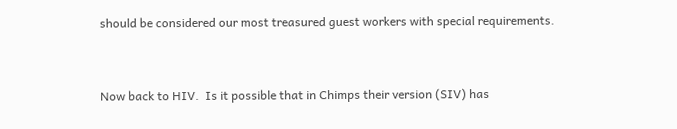should be considered our most treasured guest workers with special requirements.


Now back to HIV.  Is it possible that in Chimps their version (SIV) has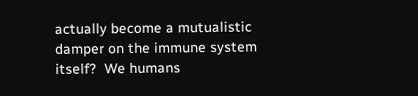actually become a mutualistic damper on the immune system itself?  We humans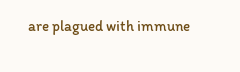are plagued with immune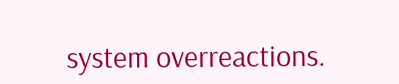system overreactions.